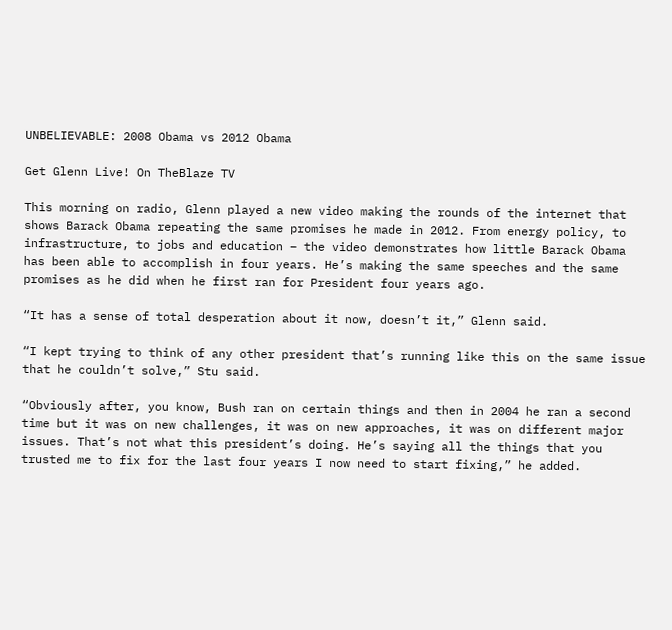UNBELIEVABLE: 2008 Obama vs 2012 Obama

Get Glenn Live! On TheBlaze TV

This morning on radio, Glenn played a new video making the rounds of the internet that shows Barack Obama repeating the same promises he made in 2012. From energy policy, to infrastructure, to jobs and education – the video demonstrates how little Barack Obama has been able to accomplish in four years. He’s making the same speeches and the same promises as he did when he first ran for President four years ago.

“It has a sense of total desperation about it now, doesn’t it,” Glenn said.

“I kept trying to think of any other president that’s running like this on the same issue that he couldn’t solve,” Stu said.

“Obviously after, you know, Bush ran on certain things and then in 2004 he ran a second time but it was on new challenges, it was on new approaches, it was on different major issues. That’s not what this president’s doing. He’s saying all the things that you trusted me to fix for the last four years I now need to start fixing,” he added.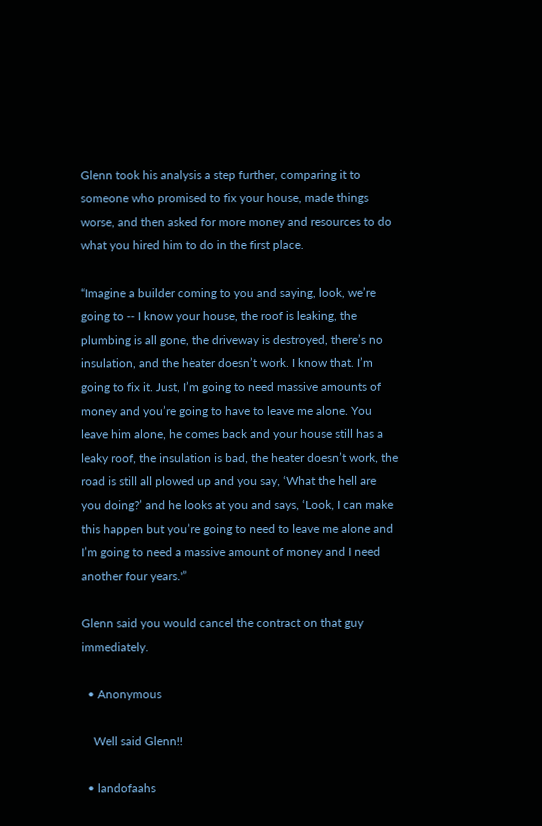Glenn took his analysis a step further, comparing it to someone who promised to fix your house, made things worse, and then asked for more money and resources to do what you hired him to do in the first place.

“Imagine a builder coming to you and saying, look, we’re going to ‑‑ I know your house, the roof is leaking, the plumbing is all gone, the driveway is destroyed, there’s no insulation, and the heater doesn’t work. I know that. I’m going to fix it. Just, I’m going to need massive amounts of money and you’re going to have to leave me alone. You leave him alone, he comes back and your house still has a leaky roof, the insulation is bad, the heater doesn’t work, the road is still all plowed up and you say, ‘What the hell are you doing?’ and he looks at you and says, ‘Look, I can make this happen but you’re going to need to leave me alone and I’m going to need a massive amount of money and I need another four years.'”

Glenn said you would cancel the contract on that guy immediately.

  • Anonymous

    Well said Glenn!!

  • landofaahs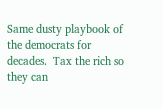Same dusty playbook of the democrats for decades.  Tax the rich so they can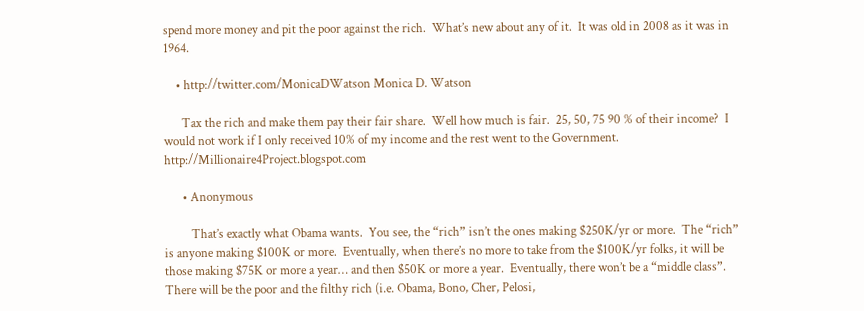spend more money and pit the poor against the rich.  What’s new about any of it.  It was old in 2008 as it was in 1964.

    • http://twitter.com/MonicaDWatson Monica D. Watson

      Tax the rich and make them pay their fair share.  Well how much is fair.  25, 50, 75 90 % of their income?  I would not work if I only received 10% of my income and the rest went to the Government. http://Millionaire4Project.blogspot.com

      • Anonymous

         That’s exactly what Obama wants.  You see, the “rich” isn’t the ones making $250K/yr or more.  The “rich” is anyone making $100K or more.  Eventually, when there’s no more to take from the $100K/yr folks, it will be those making $75K or more a year… and then $50K or more a year.  Eventually, there won’t be a “middle class”.  There will be the poor and the filthy rich (i.e. Obama, Bono, Cher, Pelosi,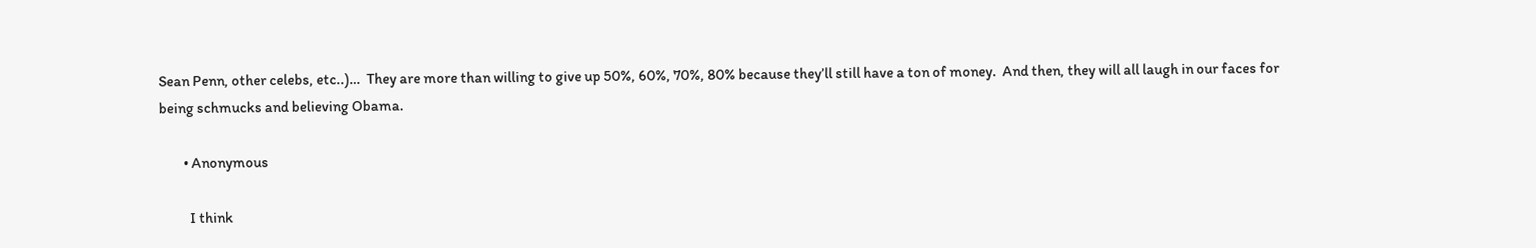Sean Penn, other celebs, etc..)…  They are more than willing to give up 50%, 60%, 70%, 80% because they’ll still have a ton of money.  And then, they will all laugh in our faces for being schmucks and believing Obama.

        • Anonymous

          I think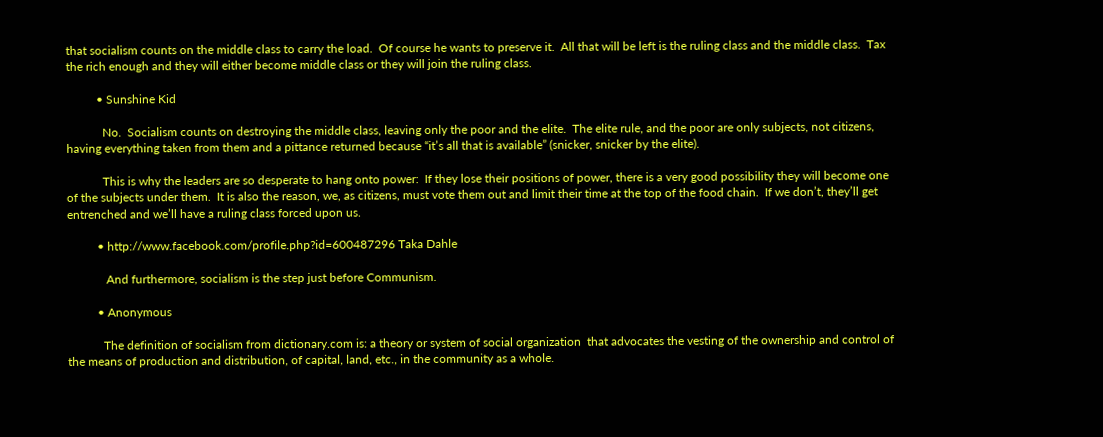that socialism counts on the middle class to carry the load.  Of course he wants to preserve it.  All that will be left is the ruling class and the middle class.  Tax the rich enough and they will either become middle class or they will join the ruling class.

          • Sunshine Kid

            No.  Socialism counts on destroying the middle class, leaving only the poor and the elite.  The elite rule, and the poor are only subjects, not citizens, having everything taken from them and a pittance returned because “it’s all that is available” (snicker, snicker by the elite).

            This is why the leaders are so desperate to hang onto power:  If they lose their positions of power, there is a very good possibility they will become one of the subjects under them.  It is also the reason, we, as citizens, must vote them out and limit their time at the top of the food chain.  If we don’t, they’ll get entrenched and we’ll have a ruling class forced upon us.

          • http://www.facebook.com/profile.php?id=600487296 Taka Dahle

             And furthermore, socialism is the step just before Communism.

          • Anonymous

            The definition of socialism from dictionary.com is: a theory or system of social organization  that advocates the vesting of the ownership and control of the means of production and distribution, of capital, land, etc., in the community as a whole.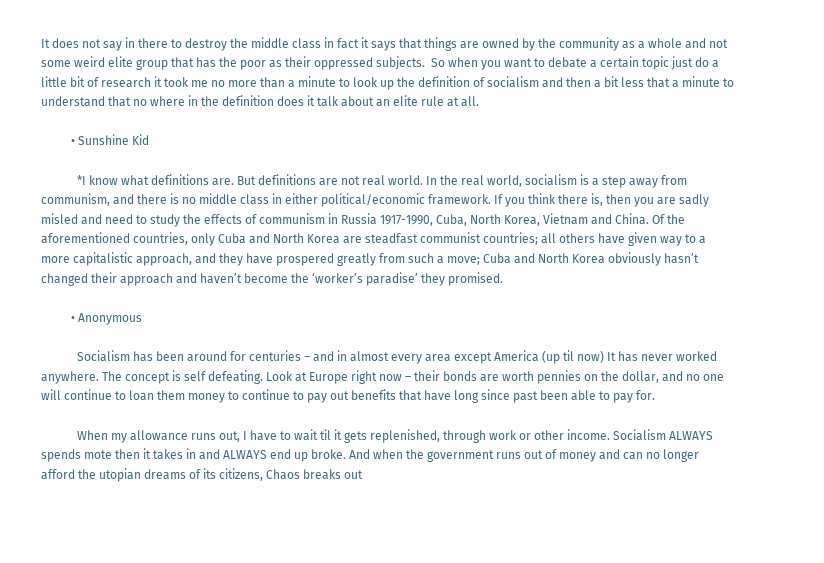It does not say in there to destroy the middle class in fact it says that things are owned by the community as a whole and not some weird elite group that has the poor as their oppressed subjects.  So when you want to debate a certain topic just do a little bit of research it took me no more than a minute to look up the definition of socialism and then a bit less that a minute to understand that no where in the definition does it talk about an elite rule at all.

          • Sunshine Kid

            *I know what definitions are. But definitions are not real world. In the real world, socialism is a step away from communism, and there is no middle class in either political/economic framework. If you think there is, then you are sadly misled and need to study the effects of communism in Russia 1917-1990, Cuba, North Korea, Vietnam and China. Of the aforementioned countries, only Cuba and North Korea are steadfast communist countries; all others have given way to a more capitalistic approach, and they have prospered greatly from such a move; Cuba and North Korea obviously hasn’t changed their approach and haven’t become the ‘worker’s paradise’ they promised.

          • Anonymous

            Socialism has been around for centuries – and in almost every area except America (up til now) It has never worked anywhere. The concept is self defeating. Look at Europe right now – their bonds are worth pennies on the dollar, and no one will continue to loan them money to continue to pay out benefits that have long since past been able to pay for.

            When my allowance runs out, I have to wait til it gets replenished, through work or other income. Socialism ALWAYS spends mote then it takes in and ALWAYS end up broke. And when the government runs out of money and can no longer afford the utopian dreams of its citizens, Chaos breaks out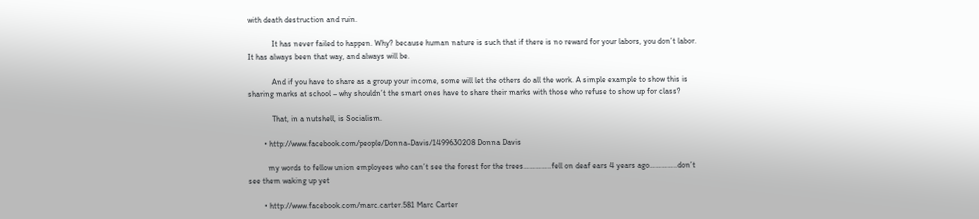with death destruction and ruin.

            It has never failed to happen. Why? because human nature is such that if there is no reward for your labors, you don’t labor. It has always been that way, and always will be.

            And if you have to share as a group your income, some will let the others do all the work. A simple example to show this is sharing marks at school – why shouldn’t the smart ones have to share their marks with those who refuse to show up for class?

            That, in a nutshell, is Socialism.

        • http://www.facebook.com/people/Donna-Davis/1499630208 Donna Davis

          my words to fellow union employees who can’t see the forest for the trees…………..fell on deaf ears 4 years ago…………..don’t see them waking up yet

        • http://www.facebook.com/marc.carter.581 Marc Carter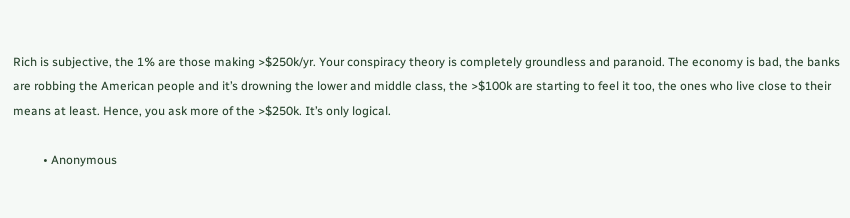Rich is subjective, the 1% are those making >$250k/yr. Your conspiracy theory is completely groundless and paranoid. The economy is bad, the banks are robbing the American people and it’s drowning the lower and middle class, the >$100k are starting to feel it too, the ones who live close to their means at least. Hence, you ask more of the >$250k. It’s only logical.

          • Anonymous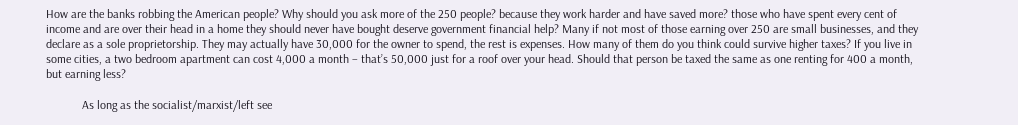How are the banks robbing the American people? Why should you ask more of the 250 people? because they work harder and have saved more? those who have spent every cent of income and are over their head in a home they should never have bought deserve government financial help? Many if not most of those earning over 250 are small businesses, and they declare as a sole proprietorship. They may actually have 30,000 for the owner to spend, the rest is expenses. How many of them do you think could survive higher taxes? If you live in some cities, a two bedroom apartment can cost 4,000 a month – that’s 50,000 just for a roof over your head. Should that person be taxed the same as one renting for 400 a month, but earning less?

            As long as the socialist/marxist/left see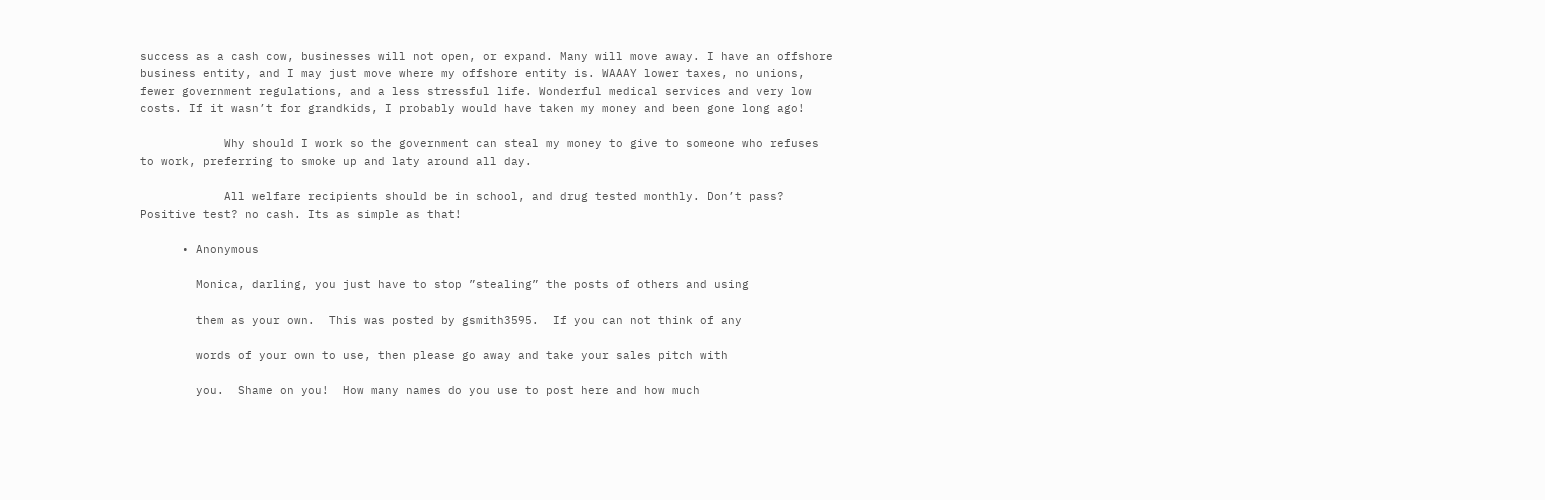success as a cash cow, businesses will not open, or expand. Many will move away. I have an offshore business entity, and I may just move where my offshore entity is. WAAAY lower taxes, no unions, fewer government regulations, and a less stressful life. Wonderful medical services and very low costs. If it wasn’t for grandkids, I probably would have taken my money and been gone long ago!

            Why should I work so the government can steal my money to give to someone who refuses to work, preferring to smoke up and laty around all day.

            All welfare recipients should be in school, and drug tested monthly. Don’t pass? Positive test? no cash. Its as simple as that!

      • Anonymous

        Monica, darling, you just have to stop ”stealing” the posts of others and using

        them as your own.  This was posted by gsmith3595.  If you can not think of any

        words of your own to use, then please go away and take your sales pitch with

        you.  Shame on you!  How many names do you use to post here and how much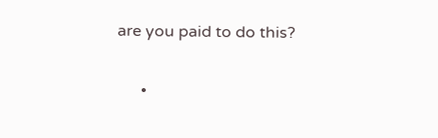are you paid to do this?

      •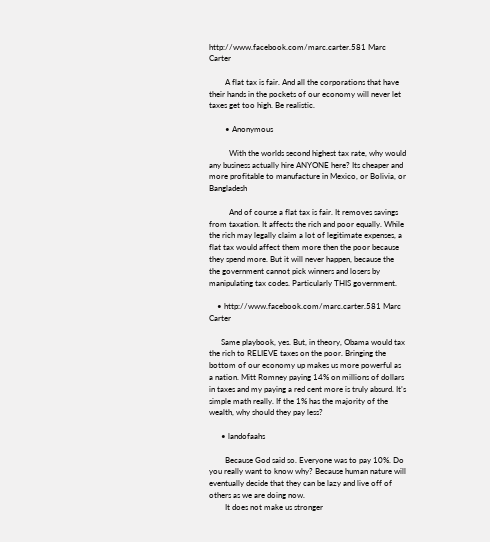http://www.facebook.com/marc.carter.581 Marc Carter

        A flat tax is fair. And all the corporations that have their hands in the pockets of our economy will never let taxes get too high. Be realistic.

        • Anonymous

          With the worlds second highest tax rate, why would any business actually hire ANYONE here? Its cheaper and more profitable to manufacture in Mexico, or Bolivia, or Bangladesh

          And of course a flat tax is fair. It removes savings from taxation. It affects the rich and poor equally. While the rich may legally claim a lot of legitimate expenses, a flat tax would affect them more then the poor because they spend more. But it will never happen, because the the government cannot pick winners and losers by manipulating tax codes. Particularly THIS government.

    • http://www.facebook.com/marc.carter.581 Marc Carter

      Same playbook, yes. But, in theory, Obama would tax the rich to RELIEVE taxes on the poor. Bringing the bottom of our economy up makes us more powerful as a nation. Mitt Romney paying 14% on millions of dollars in taxes and my paying a red cent more is truly absurd. It’s simple math really. If the 1% has the majority of the wealth, why should they pay less?

      • landofaahs

        Because God said so. Everyone was to pay 10%. Do you really want to know why? Because human nature will eventually decide that they can be lazy and live off of others as we are doing now.
        It does not make us stronger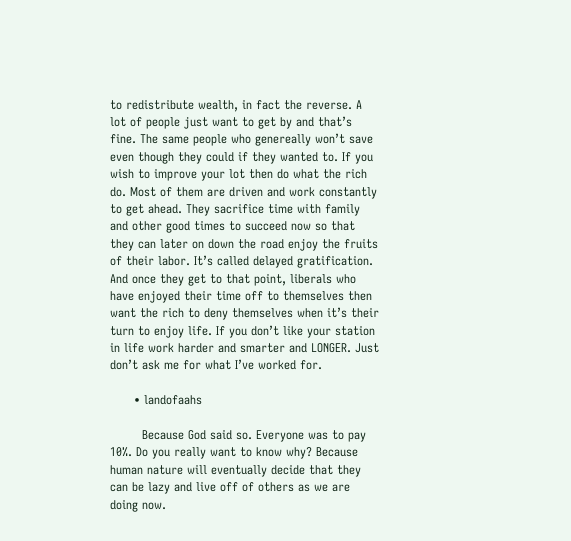to redistribute wealth, in fact the reverse. A lot of people just want to get by and that’s fine. The same people who genereally won’t save even though they could if they wanted to. If you wish to improve your lot then do what the rich do. Most of them are driven and work constantly to get ahead. They sacrifice time with family and other good times to succeed now so that they can later on down the road enjoy the fruits of their labor. It’s called delayed gratification. And once they get to that point, liberals who have enjoyed their time off to themselves then want the rich to deny themselves when it’s their turn to enjoy life. If you don’t like your station in life work harder and smarter and LONGER. Just don’t ask me for what I’ve worked for.

      • landofaahs

        Because God said so. Everyone was to pay 10%. Do you really want to know why? Because human nature will eventually decide that they can be lazy and live off of others as we are doing now.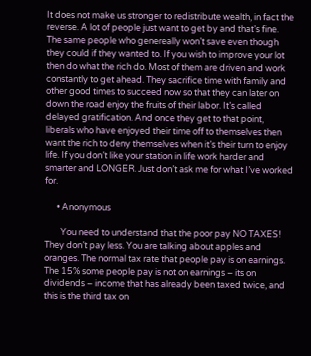It does not make us stronger to redistribute wealth, in fact the reverse. A lot of people just want to get by and that’s fine. The same people who genereally won’t save even though they could if they wanted to. If you wish to improve your lot then do what the rich do. Most of them are driven and work constantly to get ahead. They sacrifice time with family and other good times to succeed now so that they can later on down the road enjoy the fruits of their labor. It’s called delayed gratification. And once they get to that point, liberals who have enjoyed their time off to themselves then want the rich to deny themselves when it’s their turn to enjoy life. If you don’t like your station in life work harder and smarter and LONGER. Just don’t ask me for what I’ve worked for.

      • Anonymous

        You need to understand that the poor pay NO TAXES! They don’t pay less. You are talking about apples and oranges. The normal tax rate that people pay is on earnings. The 15% some people pay is not on earnings – its on dividends – income that has already been taxed twice, and this is the third tax on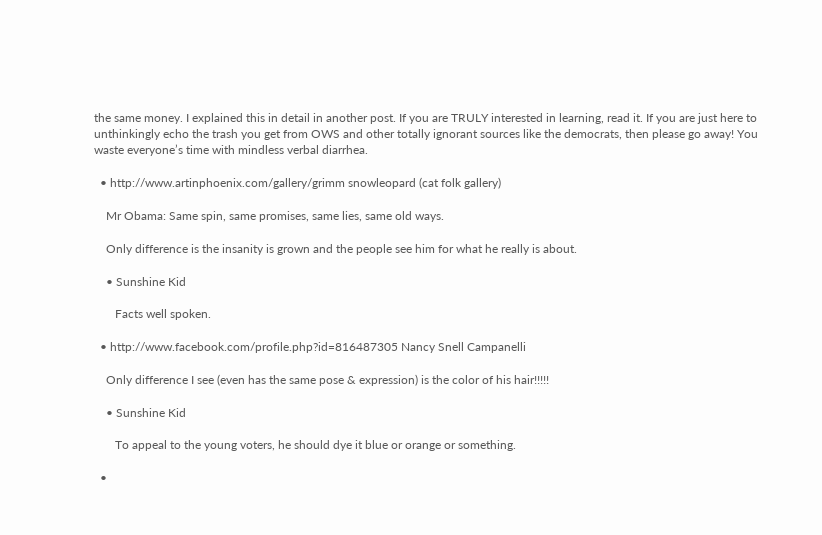the same money. I explained this in detail in another post. If you are TRULY interested in learning, read it. If you are just here to unthinkingly echo the trash you get from OWS and other totally ignorant sources like the democrats, then please go away! You waste everyone’s time with mindless verbal diarrhea.

  • http://www.artinphoenix.com/gallery/grimm snowleopard (cat folk gallery)

    Mr Obama: Same spin, same promises, same lies, same old ways.

    Only difference is the insanity is grown and the people see him for what he really is about.

    • Sunshine Kid

       Facts well spoken.

  • http://www.facebook.com/profile.php?id=816487305 Nancy Snell Campanelli

    Only difference I see (even has the same pose & expression) is the color of his hair!!!!!

    • Sunshine Kid

       To appeal to the young voters, he should dye it blue or orange or something.

  •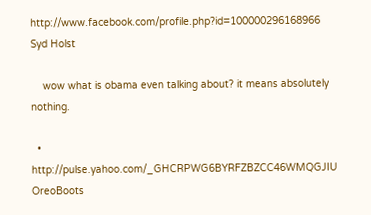http://www.facebook.com/profile.php?id=100000296168966 Syd Holst

    wow what is obama even talking about? it means absolutely nothing.

  • http://pulse.yahoo.com/_GHCRPWG6BYRFZBZCC46WMQGJIU OreoBoots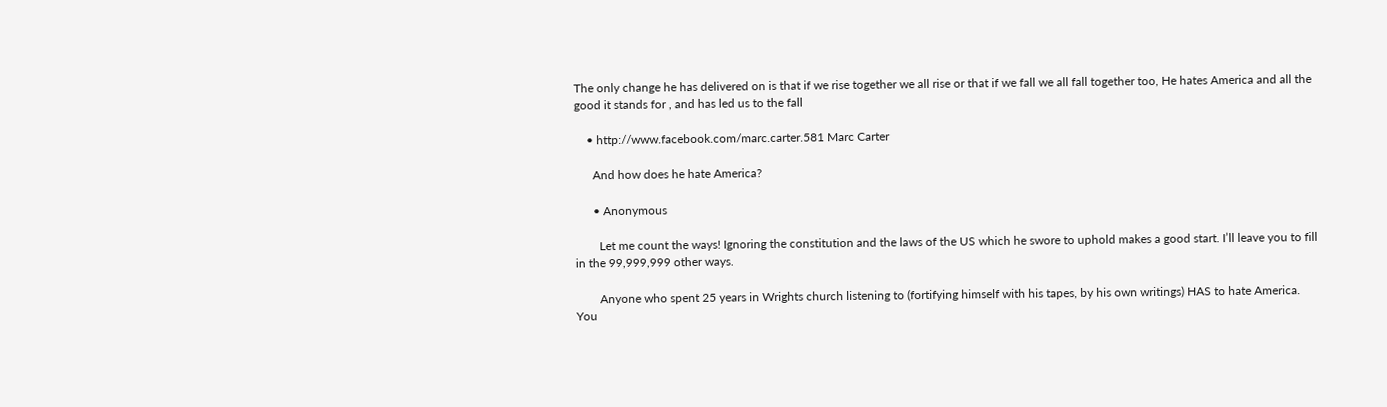The only change he has delivered on is that if we rise together we all rise or that if we fall we all fall together too, He hates America and all the good it stands for , and has led us to the fall

    • http://www.facebook.com/marc.carter.581 Marc Carter

      And how does he hate America?

      • Anonymous

        Let me count the ways! Ignoring the constitution and the laws of the US which he swore to uphold makes a good start. I’ll leave you to fill in the 99,999,999 other ways.

        Anyone who spent 25 years in Wrights church listening to (fortifying himself with his tapes, by his own writings) HAS to hate America. You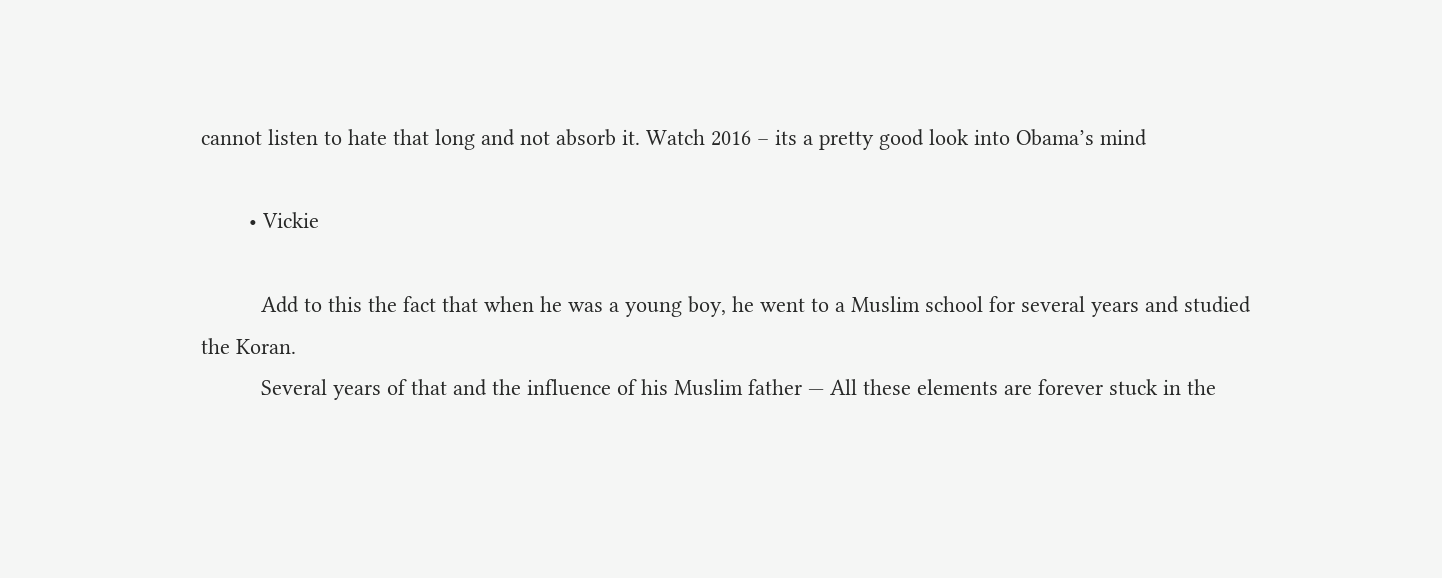cannot listen to hate that long and not absorb it. Watch 2016 – its a pretty good look into Obama’s mind

        • Vickie

          Add to this the fact that when he was a young boy, he went to a Muslim school for several years and studied the Koran.
          Several years of that and the influence of his Muslim father — All these elements are forever stuck in the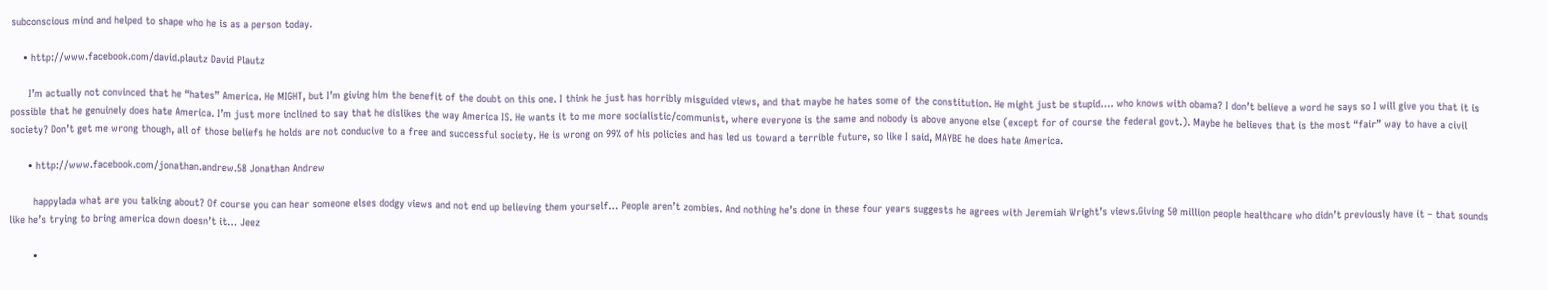subconscious mind and helped to shape who he is as a person today.

    • http://www.facebook.com/david.plautz David Plautz

      I’m actually not convinced that he “hates” America. He MIGHT, but I’m giving him the benefit of the doubt on this one. I think he just has horribly misguided views, and that maybe he hates some of the constitution. He might just be stupid…. who knows with obama? I don’t believe a word he says so I will give you that it is possible that he genuinely does hate America. I’m just more inclined to say that he dislikes the way America IS. He wants it to me more socialistic/communist, where everyone is the same and nobody is above anyone else (except for of course the federal govt.). Maybe he believes that is the most “fair” way to have a civil society? Don’t get me wrong though, all of those beliefs he holds are not conducive to a free and successful society. He is wrong on 99% of his policies and has led us toward a terrible future, so like I said, MAYBE he does hate America.

      • http://www.facebook.com/jonathan.andrew.58 Jonathan Andrew

        happylada what are you talking about? Of course you can hear someone elses dodgy views and not end up believing them yourself… People aren’t zombies. And nothing he’s done in these four years suggests he agrees with Jeremiah Wright’s views.Giving 50 million people healthcare who didn’t previously have it – that sounds like he’s trying to bring america down doesn’t it… Jeez

        •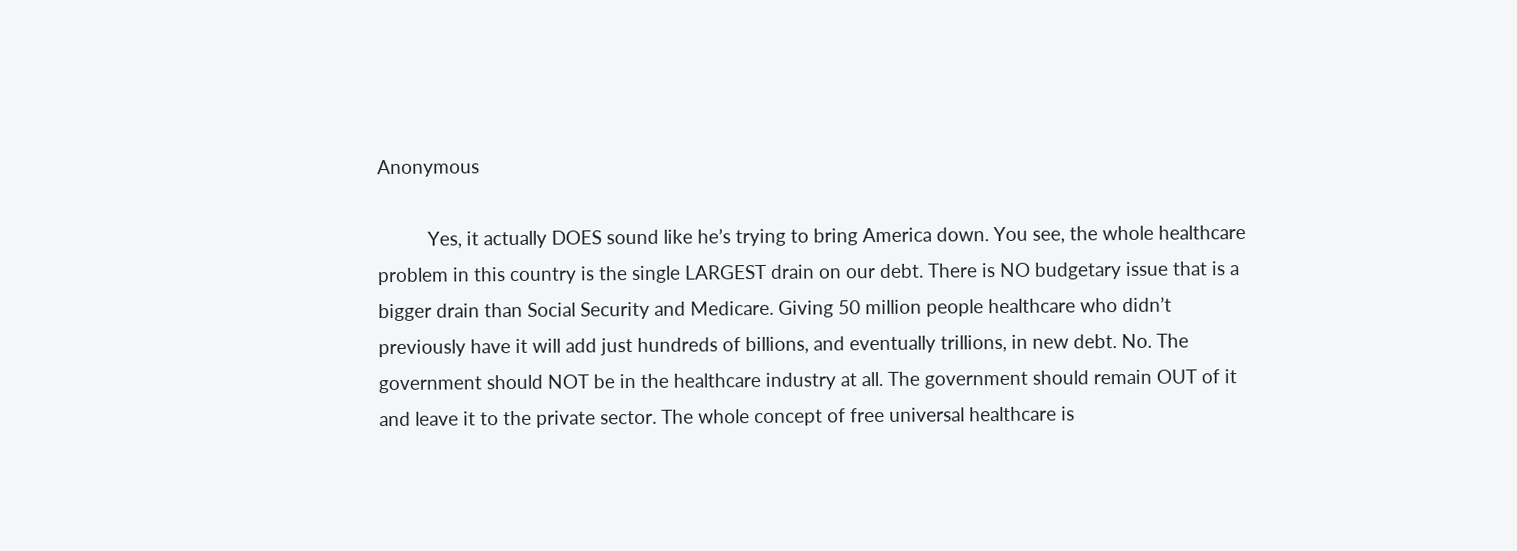Anonymous

          Yes, it actually DOES sound like he’s trying to bring America down. You see, the whole healthcare problem in this country is the single LARGEST drain on our debt. There is NO budgetary issue that is a bigger drain than Social Security and Medicare. Giving 50 million people healthcare who didn’t previously have it will add just hundreds of billions, and eventually trillions, in new debt. No. The government should NOT be in the healthcare industry at all. The government should remain OUT of it and leave it to the private sector. The whole concept of free universal healthcare is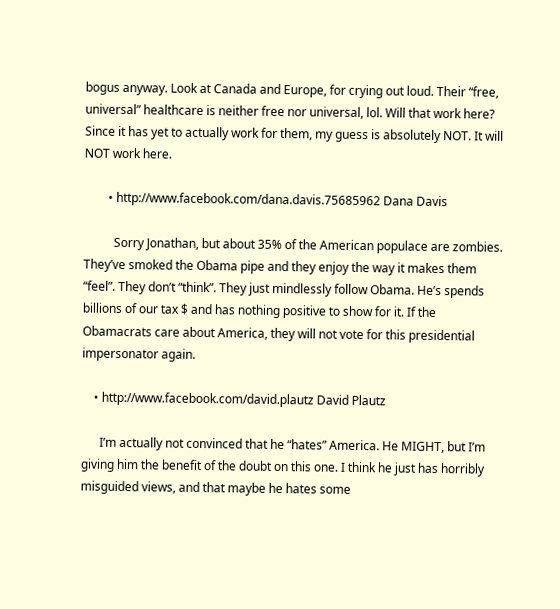bogus anyway. Look at Canada and Europe, for crying out loud. Their “free, universal” healthcare is neither free nor universal, lol. Will that work here? Since it has yet to actually work for them, my guess is absolutely NOT. It will NOT work here.

        • http://www.facebook.com/dana.davis.75685962 Dana Davis

          Sorry Jonathan, but about 35% of the American populace are zombies. They’ve smoked the Obama pipe and they enjoy the way it makes them “feel”. They don’t “think”. They just mindlessly follow Obama. He’s spends billions of our tax $ and has nothing positive to show for it. If the Obamacrats care about America, they will not vote for this presidential impersonator again.

    • http://www.facebook.com/david.plautz David Plautz

      I’m actually not convinced that he “hates” America. He MIGHT, but I’m giving him the benefit of the doubt on this one. I think he just has horribly misguided views, and that maybe he hates some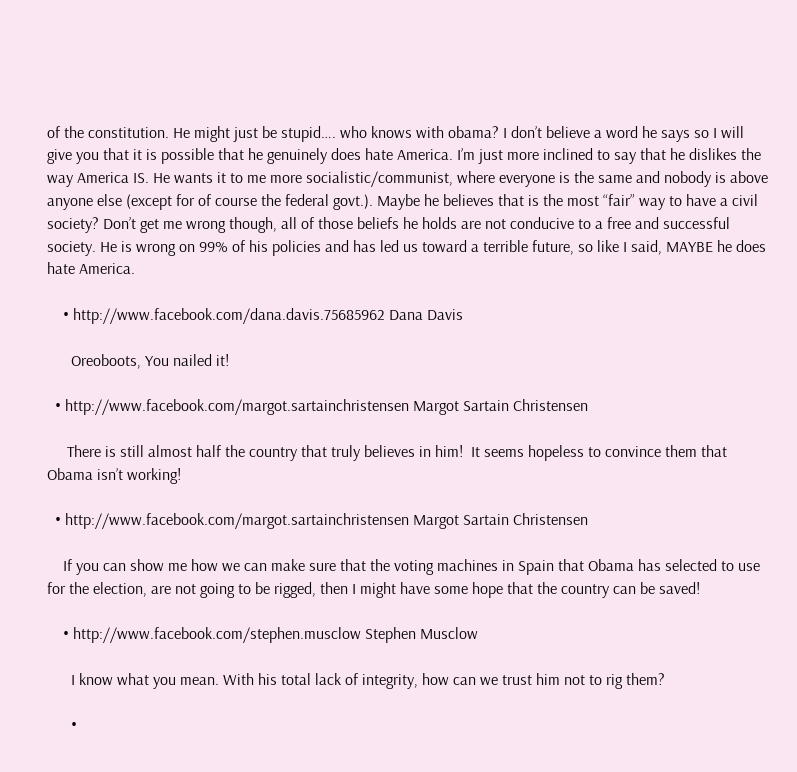of the constitution. He might just be stupid…. who knows with obama? I don’t believe a word he says so I will give you that it is possible that he genuinely does hate America. I’m just more inclined to say that he dislikes the way America IS. He wants it to me more socialistic/communist, where everyone is the same and nobody is above anyone else (except for of course the federal govt.). Maybe he believes that is the most “fair” way to have a civil society? Don’t get me wrong though, all of those beliefs he holds are not conducive to a free and successful society. He is wrong on 99% of his policies and has led us toward a terrible future, so like I said, MAYBE he does hate America.

    • http://www.facebook.com/dana.davis.75685962 Dana Davis

      Oreoboots, You nailed it!

  • http://www.facebook.com/margot.sartainchristensen Margot Sartain Christensen

     There is still almost half the country that truly believes in him!  It seems hopeless to convince them that Obama isn’t working!

  • http://www.facebook.com/margot.sartainchristensen Margot Sartain Christensen

    If you can show me how we can make sure that the voting machines in Spain that Obama has selected to use for the election, are not going to be rigged, then I might have some hope that the country can be saved!

    • http://www.facebook.com/stephen.musclow Stephen Musclow

      I know what you mean. With his total lack of integrity, how can we trust him not to rig them?

      •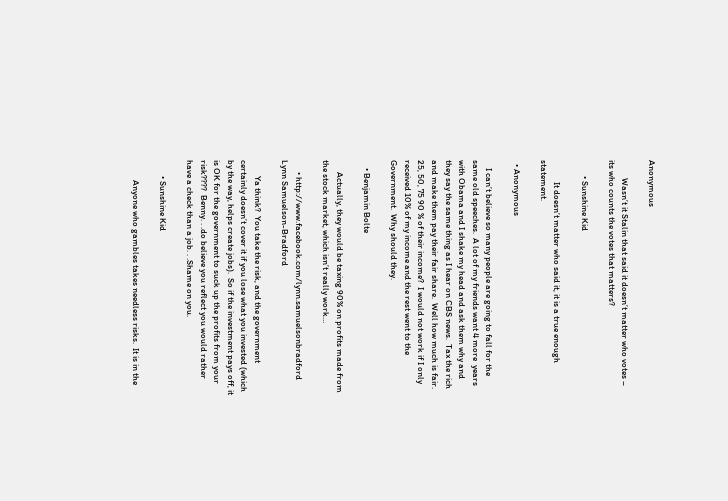Anonymous

         Wasn’t it Stalin that said it doesn’t matter who votes – its who counts the votes that matters?

        • Sunshine Kid

           It doesn’t matter who said it, it is a true enough statement.

  • Anonymous

    I can’t believe so many people are going to fall for the same old speeches.  A lot of my friends want 4 more  years with Obama and I shake my head and ask them why and they say the same thing as I hear on CBS news.  Tax the rich and make them pay their fair share.  Well how much is fair.  25, 50, 75 90 % of their income?  I would not work if I only received 10% of my income and the rest went to the Government.  Why should they.

    • Benjamin Bolte

      Actually, they would be taxing 90% on profits made from the stock market, which isn’t really work…

      • http://www.facebook.com/lynn.samuelsonbradford Lynn Samuelson-Bradford

        Ya think?  You take the risk, and the government certainly doesn’t cover it if you lose what you invested (which by the way, helps create jobs).  So if the investment pays off, it is OK for the government to suck up the profits from your risk????  Benny. . .do believe you reflect you would rather have a check than a job. . .Shame on you.

        • Sunshine Kid

          Anyone who gambles takes needless risks.  It is in the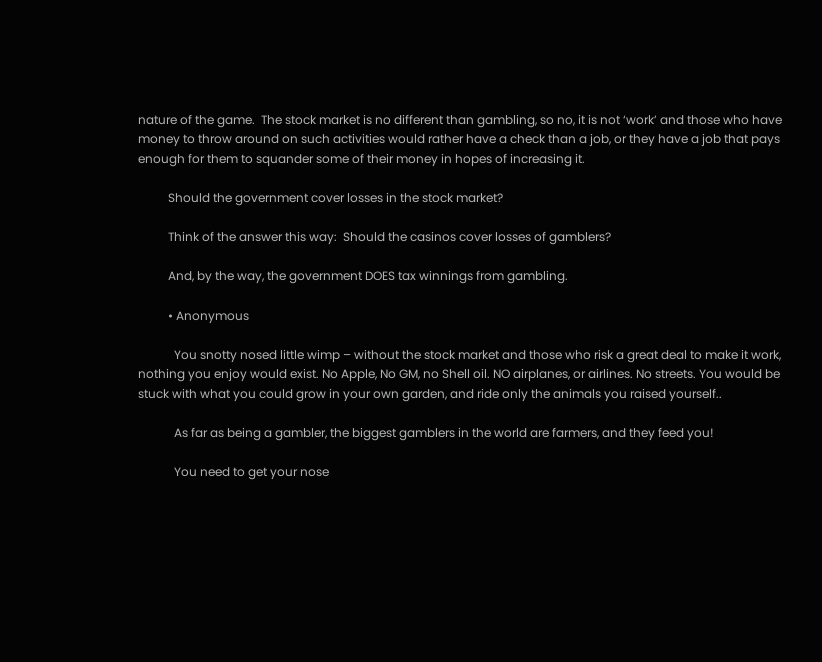nature of the game.  The stock market is no different than gambling, so no, it is not ‘work’ and those who have money to throw around on such activities would rather have a check than a job, or they have a job that pays enough for them to squander some of their money in hopes of increasing it.

          Should the government cover losses in the stock market?

          Think of the answer this way:  Should the casinos cover losses of gamblers?

          And, by the way, the government DOES tax winnings from gambling.

          • Anonymous

            You snotty nosed little wimp – without the stock market and those who risk a great deal to make it work, nothing you enjoy would exist. No Apple, No GM, no Shell oil. NO airplanes, or airlines. No streets. You would be stuck with what you could grow in your own garden, and ride only the animals you raised yourself..

            As far as being a gambler, the biggest gamblers in the world are farmers, and they feed you!

            You need to get your nose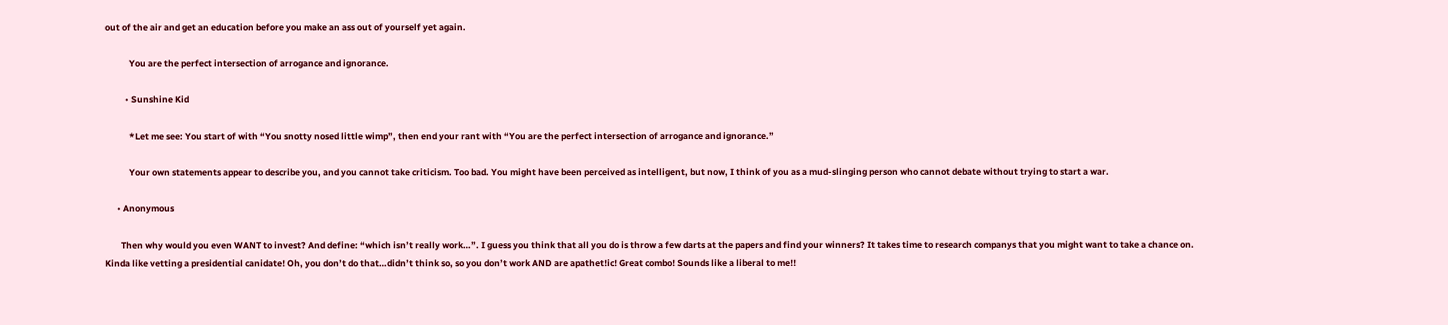out of the air and get an education before you make an ass out of yourself yet again.

            You are the perfect intersection of arrogance and ignorance.

          • Sunshine Kid

            *Let me see: You start of with “You snotty nosed little wimp”, then end your rant with “You are the perfect intersection of arrogance and ignorance.”

            Your own statements appear to describe you, and you cannot take criticism. Too bad. You might have been perceived as intelligent, but now, I think of you as a mud-slinging person who cannot debate without trying to start a war.

      • Anonymous

        Then why would you even WANT to invest? And define: “which isn’t really work…”. I guess you think that all you do is throw a few darts at the papers and find your winners? It takes time to research companys that you might want to take a chance on. Kinda like vetting a presidential canidate! Oh, you don’t do that…didn’t think so, so you don’t work AND are apathet!ic! Great combo! Sounds like a liberal to me!!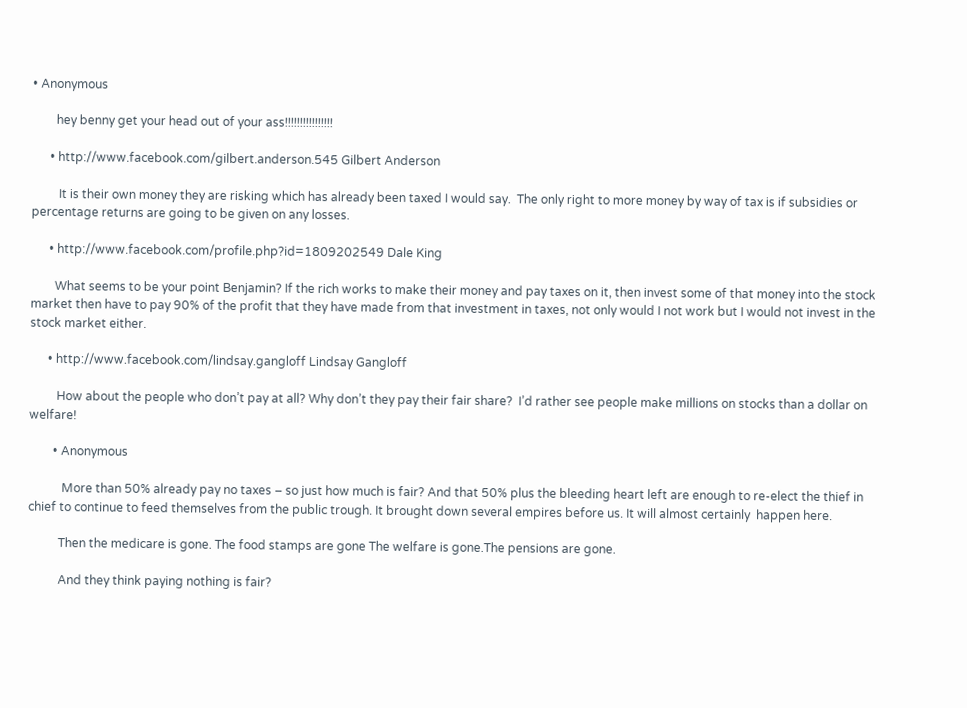• Anonymous

        hey benny get your head out of your ass!!!!!!!!!!!!!!!!

      • http://www.facebook.com/gilbert.anderson.545 Gilbert Anderson

         It is their own money they are risking which has already been taxed I would say.  The only right to more money by way of tax is if subsidies or percentage returns are going to be given on any losses.

      • http://www.facebook.com/profile.php?id=1809202549 Dale King

        What seems to be your point Benjamin? If the rich works to make their money and pay taxes on it, then invest some of that money into the stock market then have to pay 90% of the profit that they have made from that investment in taxes, not only would I not work but I would not invest in the stock market either.

      • http://www.facebook.com/lindsay.gangloff Lindsay Gangloff

         How about the people who don’t pay at all? Why don’t they pay their fair share?  I’d rather see people make millions on stocks than a dollar on welfare!

        • Anonymous

           More than 50% already pay no taxes – so just how much is fair? And that 50% plus the bleeding heart left are enough to re-elect the thief in chief to continue to feed themselves from the public trough. It brought down several empires before us. It will almost certainly  happen here.

          Then the medicare is gone. The food stamps are gone The welfare is gone.The pensions are gone.

          And they think paying nothing is fair?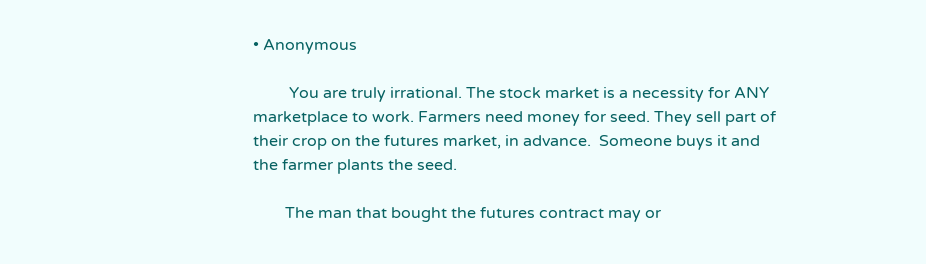• Anonymous

         You are truly irrational. The stock market is a necessity for ANY marketplace to work. Farmers need money for seed. They sell part of their crop on the futures market, in advance.  Someone buys it and the farmer plants the seed.

        The man that bought the futures contract may or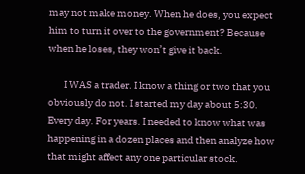may not make money. When he does, you expect him to turn it over to the government? Because when he loses, they won’t give it back.

        I WAS a trader. I know a thing or two that you obviously do not. I started my day about 5:30. Every day. For years. I needed to know what was happening in a dozen places and then analyze how that might affect any one particular stock.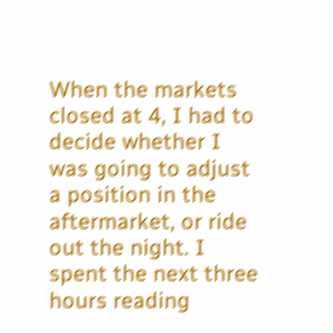When the markets closed at 4, I had to decide whether I was going to adjust a position in the aftermarket, or ride out the night. I spent the next three hours reading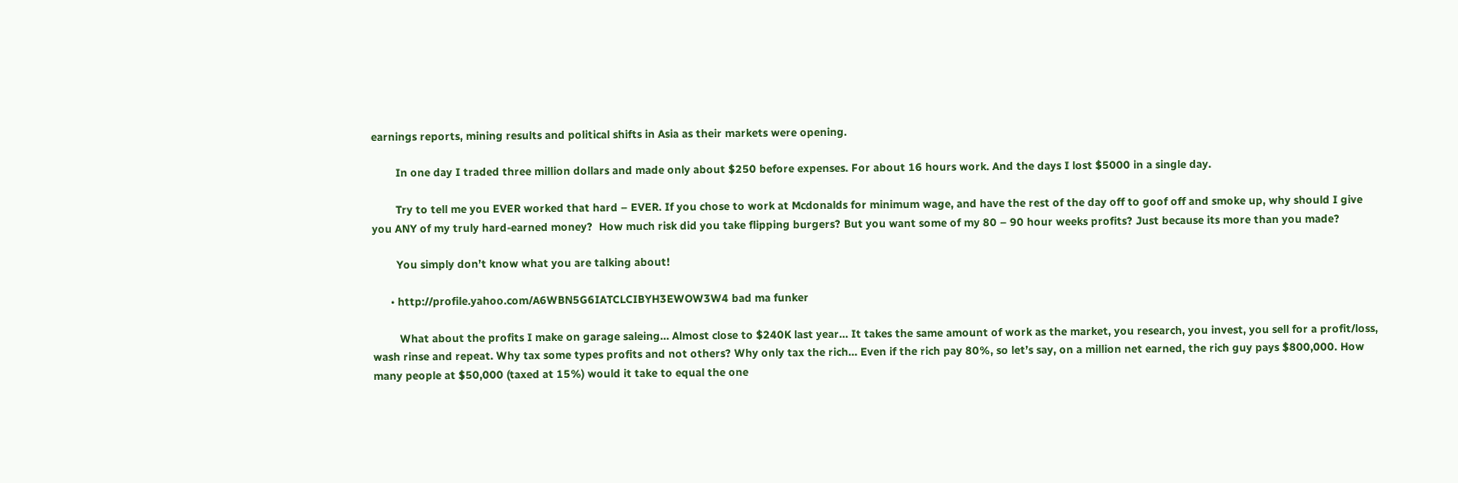earnings reports, mining results and political shifts in Asia as their markets were opening.

        In one day I traded three million dollars and made only about $250 before expenses. For about 16 hours work. And the days I lost $5000 in a single day.

        Try to tell me you EVER worked that hard – EVER. If you chose to work at Mcdonalds for minimum wage, and have the rest of the day off to goof off and smoke up, why should I give you ANY of my truly hard-earned money?  How much risk did you take flipping burgers? But you want some of my 80 – 90 hour weeks profits? Just because its more than you made?

        You simply don’t know what you are talking about!

      • http://profile.yahoo.com/A6WBN5G6IATCLCIBYH3EWOW3W4 bad ma funker

         What about the profits I make on garage saleing… Almost close to $240K last year… It takes the same amount of work as the market, you research, you invest, you sell for a profit/loss, wash rinse and repeat. Why tax some types profits and not others? Why only tax the rich… Even if the rich pay 80%, so let’s say, on a million net earned, the rich guy pays $800,000. How many people at $50,000 (taxed at 15%) would it take to equal the one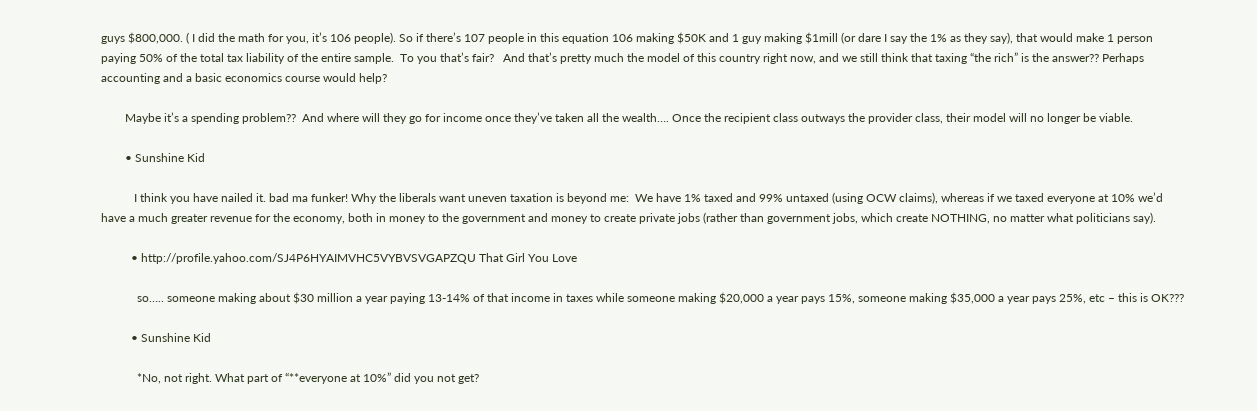guys $800,000. ( I did the math for you, it’s 106 people). So if there’s 107 people in this equation 106 making $50K and 1 guy making $1mill (or dare I say the 1% as they say), that would make 1 person paying 50% of the total tax liability of the entire sample.  To you that’s fair?   And that’s pretty much the model of this country right now, and we still think that taxing “the rich” is the answer?? Perhaps accounting and a basic economics course would help?

        Maybe it’s a spending problem??  And where will they go for income once they’ve taken all the wealth…. Once the recipient class outways the provider class, their model will no longer be viable.

        • Sunshine Kid

           I think you have nailed it. bad ma funker! Why the liberals want uneven taxation is beyond me:  We have 1% taxed and 99% untaxed (using OCW claims), whereas if we taxed everyone at 10% we’d have a much greater revenue for the economy, both in money to the government and money to create private jobs (rather than government jobs, which create NOTHING, no matter what politicians say).

          • http://profile.yahoo.com/SJ4P6HYAIMVHC5VYBVSVGAPZQU That Girl You Love

            so….. someone making about $30 million a year paying 13-14% of that income in taxes while someone making $20,000 a year pays 15%, someone making $35,000 a year pays 25%, etc – this is OK???

          • Sunshine Kid

            *No, not right. What part of “**everyone at 10%” did you not get?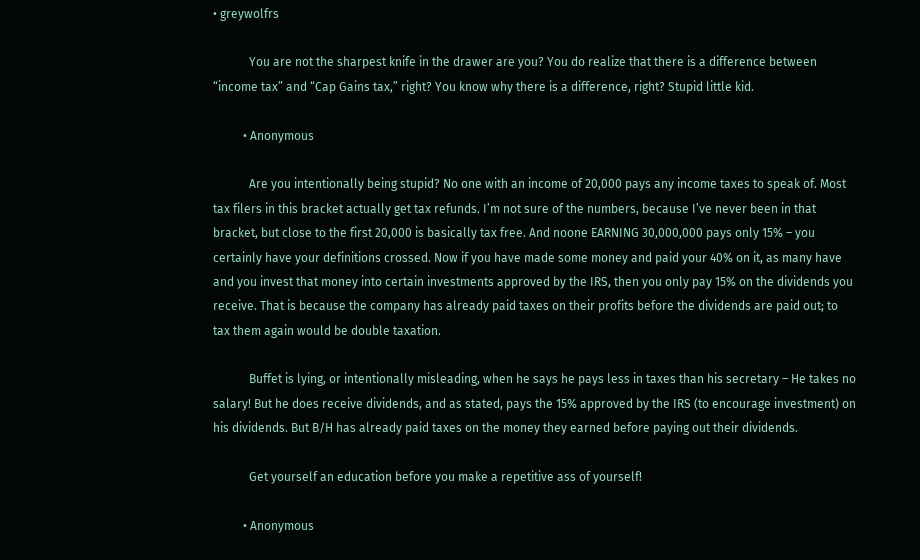• greywolfrs

            You are not the sharpest knife in the drawer are you? You do realize that there is a difference between “income tax” and “Cap Gains tax,” right? You know why there is a difference, right? Stupid little kid.

          • Anonymous

            Are you intentionally being stupid? No one with an income of 20,000 pays any income taxes to speak of. Most tax filers in this bracket actually get tax refunds. I’m not sure of the numbers, because I’ve never been in that bracket, but close to the first 20,000 is basically tax free. And noone EARNING 30,000,000 pays only 15% – you certainly have your definitions crossed. Now if you have made some money and paid your 40% on it, as many have and you invest that money into certain investments approved by the IRS, then you only pay 15% on the dividends you receive. That is because the company has already paid taxes on their profits before the dividends are paid out; to tax them again would be double taxation.

            Buffet is lying, or intentionally misleading, when he says he pays less in taxes than his secretary – He takes no salary! But he does receive dividends, and as stated, pays the 15% approved by the IRS (to encourage investment) on his dividends. But B/H has already paid taxes on the money they earned before paying out their dividends.

            Get yourself an education before you make a repetitive ass of yourself!

          • Anonymous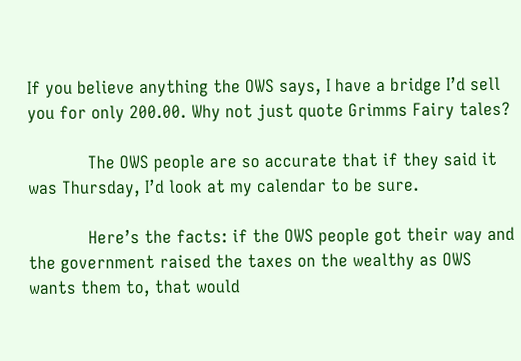If you believe anything the OWS says, I have a bridge I’d sell you for only 200.00. Why not just quote Grimms Fairy tales?

            The OWS people are so accurate that if they said it was Thursday, I’d look at my calendar to be sure.

            Here’s the facts: if the OWS people got their way and the government raised the taxes on the wealthy as OWS wants them to, that would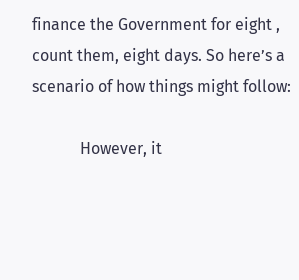finance the Government for eight , count them, eight days. So here’s a scenario of how things might follow:

            However, it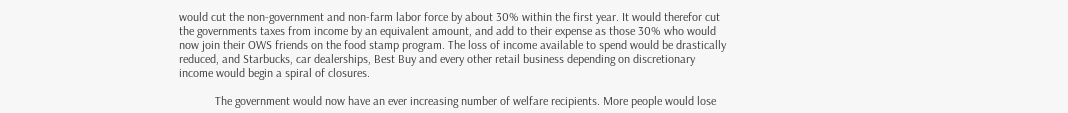would cut the non-government and non-farm labor force by about 30% within the first year. It would therefor cut the governments taxes from income by an equivalent amount, and add to their expense as those 30% who would now join their OWS friends on the food stamp program. The loss of income available to spend would be drastically reduced, and Starbucks, car dealerships, Best Buy and every other retail business depending on discretionary income would begin a spiral of closures.

            The government would now have an ever increasing number of welfare recipients. More people would lose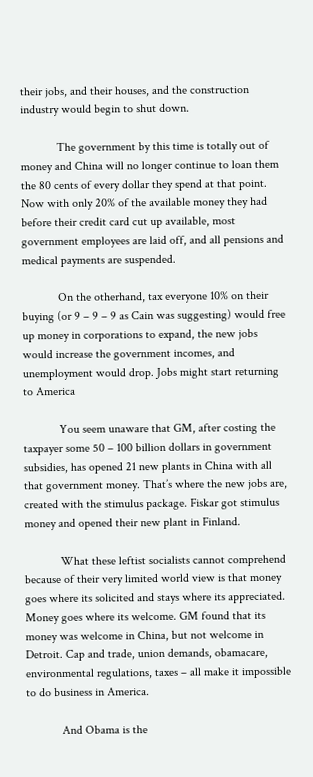their jobs, and their houses, and the construction industry would begin to shut down.

            The government by this time is totally out of money and China will no longer continue to loan them the 80 cents of every dollar they spend at that point. Now with only 20% of the available money they had before their credit card cut up available, most government employees are laid off, and all pensions and medical payments are suspended.

            On the otherhand, tax everyone 10% on their buying (or 9 – 9 – 9 as Cain was suggesting) would free up money in corporations to expand, the new jobs would increase the government incomes, and unemployment would drop. Jobs might start returning to America

            You seem unaware that GM, after costing the taxpayer some 50 – 100 billion dollars in government subsidies, has opened 21 new plants in China with all that government money. That’s where the new jobs are, created with the stimulus package. Fiskar got stimulus money and opened their new plant in Finland.

            What these leftist socialists cannot comprehend because of their very limited world view is that money goes where its solicited and stays where its appreciated. Money goes where its welcome. GM found that its money was welcome in China, but not welcome in Detroit. Cap and trade, union demands, obamacare, environmental regulations, taxes – all make it impossible to do business in America.

            And Obama is the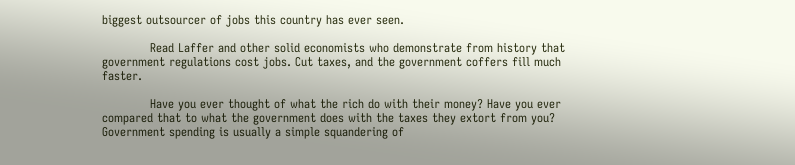biggest outsourcer of jobs this country has ever seen.

            Read Laffer and other solid economists who demonstrate from history that government regulations cost jobs. Cut taxes, and the government coffers fill much faster.

            Have you ever thought of what the rich do with their money? Have you ever compared that to what the government does with the taxes they extort from you? Government spending is usually a simple squandering of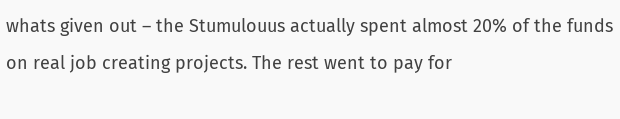whats given out – the Stumulouus actually spent almost 20% of the funds on real job creating projects. The rest went to pay for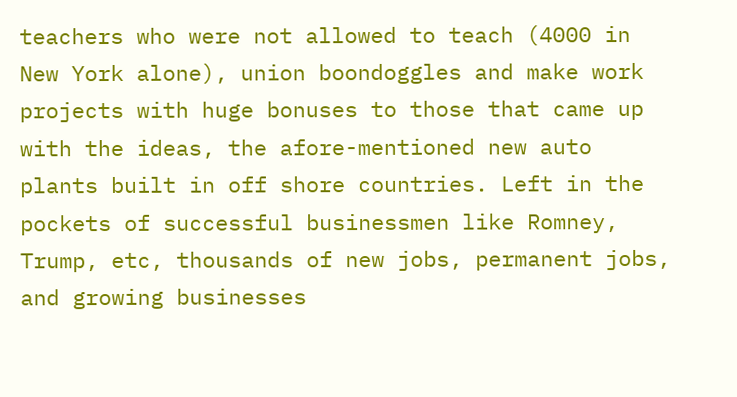teachers who were not allowed to teach (4000 in New York alone), union boondoggles and make work projects with huge bonuses to those that came up with the ideas, the afore-mentioned new auto plants built in off shore countries. Left in the pockets of successful businessmen like Romney, Trump, etc, thousands of new jobs, permanent jobs, and growing businesses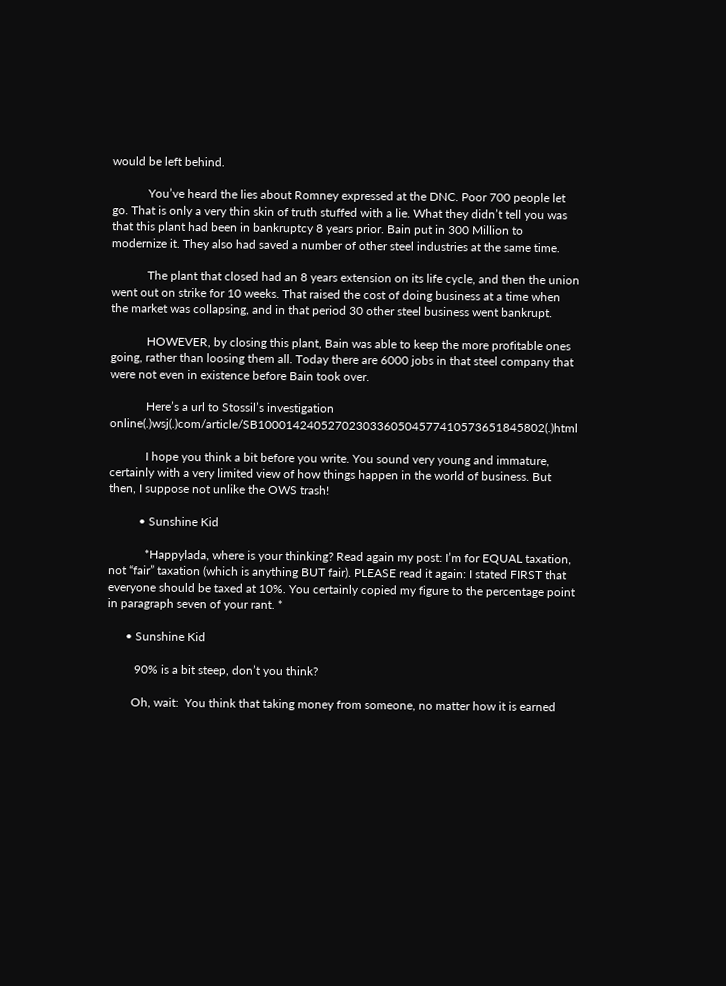would be left behind.

            You’ve heard the lies about Romney expressed at the DNC. Poor 700 people let go. That is only a very thin skin of truth stuffed with a lie. What they didn’t tell you was that this plant had been in bankruptcy 8 years prior. Bain put in 300 Million to modernize it. They also had saved a number of other steel industries at the same time.

            The plant that closed had an 8 years extension on its life cycle, and then the union went out on strike for 10 weeks. That raised the cost of doing business at a time when the market was collapsing, and in that period 30 other steel business went bankrupt.

            HOWEVER, by closing this plant, Bain was able to keep the more profitable ones going, rather than loosing them all. Today there are 6000 jobs in that steel company that were not even in existence before Bain took over.

            Here’s a url to Stossil’s investigation online(.)wsj(.)com/article/SB10001424052702303360504577410573651845802(.)html

            I hope you think a bit before you write. You sound very young and immature, certainly with a very limited view of how things happen in the world of business. But then, I suppose not unlike the OWS trash!

          • Sunshine Kid

            *Happylada, where is your thinking? Read again my post: I’m for EQUAL taxation, not “fair” taxation (which is anything BUT fair). PLEASE read it again: I stated FIRST that everyone should be taxed at 10%. You certainly copied my figure to the percentage point in paragraph seven of your rant. *

      • Sunshine Kid

         90% is a bit steep, don’t you think?

        Oh, wait:  You think that taking money from someone, no matter how it is earned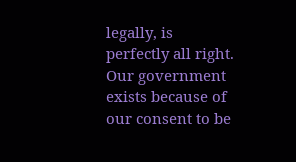legally, is perfectly all right.  Our government exists because of our consent to be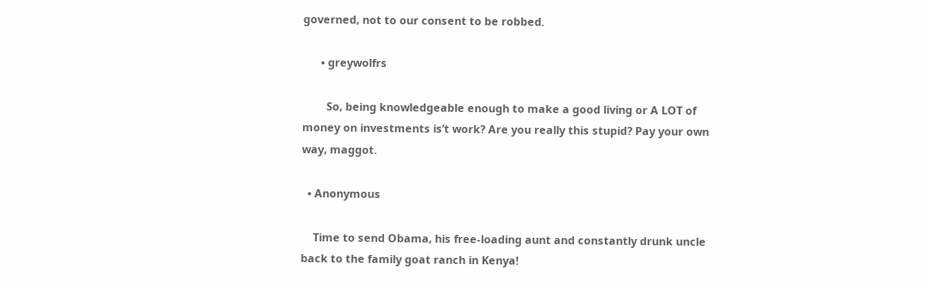governed, not to our consent to be robbed.

      • greywolfrs

        So, being knowledgeable enough to make a good living or A LOT of money on investments is’t work? Are you really this stupid? Pay your own way, maggot.

  • Anonymous

    Time to send Obama, his free-loading aunt and constantly drunk uncle back to the family goat ranch in Kenya!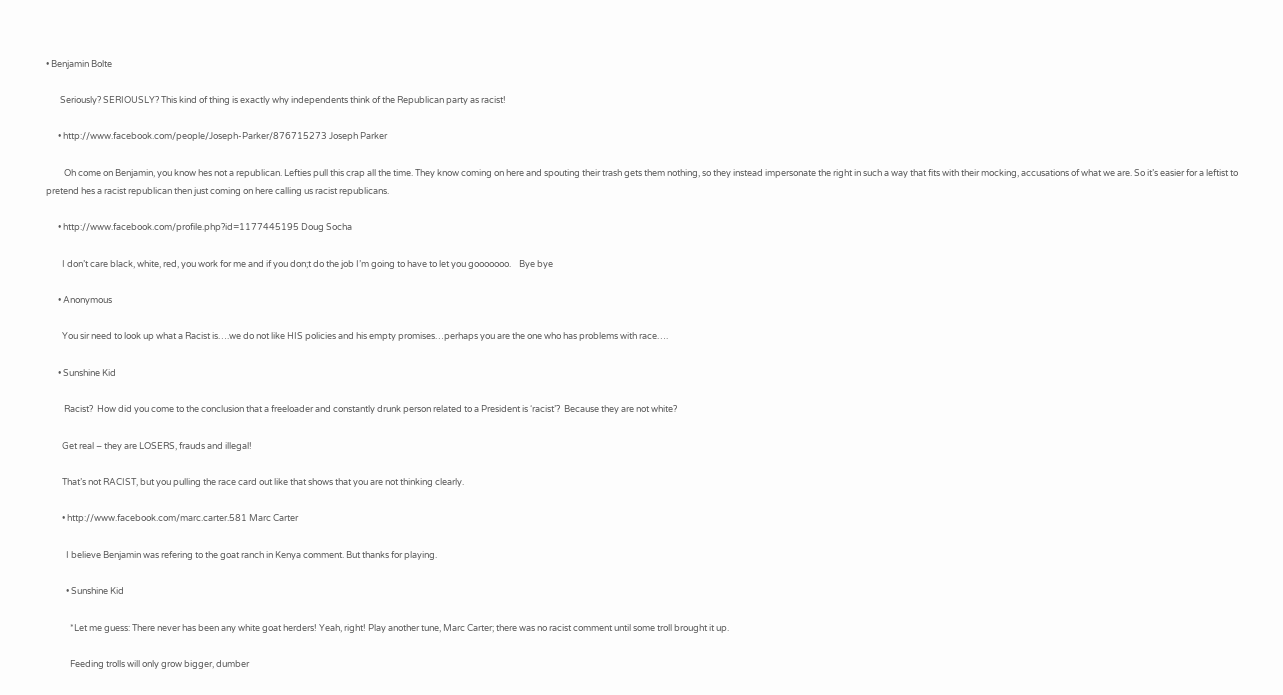• Benjamin Bolte

       Seriously? SERIOUSLY? This kind of thing is exactly why independents think of the Republican party as racist!

      • http://www.facebook.com/people/Joseph-Parker/876715273 Joseph Parker

         Oh come on Benjamin, you know hes not a republican. Lefties pull this crap all the time. They know coming on here and spouting their trash gets them nothing, so they instead impersonate the right in such a way that fits with their mocking, accusations of what we are. So it’s easier for a leftist to pretend hes a racist republican then just coming on here calling us racist republicans.

      • http://www.facebook.com/profile.php?id=1177445195 Doug Socha

        I don’t care black, white, red, you work for me and if you don;t do the job I’m going to have to let you gooooooo.    Bye bye

      • Anonymous

        You sir need to look up what a Racist is….we do not like HIS policies and his empty promises…perhaps you are the one who has problems with race….

      • Sunshine Kid

         Racist?  How did you come to the conclusion that a freeloader and constantly drunk person related to a President is ‘racist’?  Because they are not white?

        Get real – they are LOSERS, frauds and illegal!

        That’s not RACIST, but you pulling the race card out like that shows that you are not thinking clearly.

        • http://www.facebook.com/marc.carter.581 Marc Carter

          I believe Benjamin was refering to the goat ranch in Kenya comment. But thanks for playing.

          • Sunshine Kid

            *Let me guess: There never has been any white goat herders! Yeah, right! Play another tune, Marc Carter; there was no racist comment until some troll brought it up.

            Feeding trolls will only grow bigger, dumber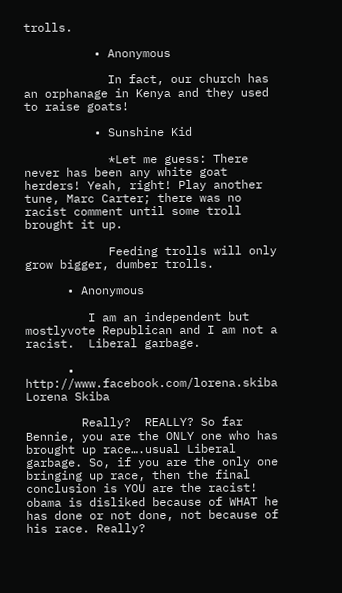trolls.

          • Anonymous

            In fact, our church has an orphanage in Kenya and they used to raise goats!

          • Sunshine Kid

            *Let me guess: There never has been any white goat herders! Yeah, right! Play another tune, Marc Carter; there was no racist comment until some troll brought it up.

            Feeding trolls will only grow bigger, dumber trolls.

      • Anonymous

         I am an independent but mostlyvote Republican and I am not a racist.  Liberal garbage.

      • http://www.facebook.com/lorena.skiba Lorena Skiba

        Really?  REALLY? So far Bennie, you are the ONLY one who has brought up race….usual Liberal garbage. So, if you are the only one bringing up race, then the final conclusion is YOU are the racist!  obama is disliked because of WHAT he has done or not done, not because of his race. Really?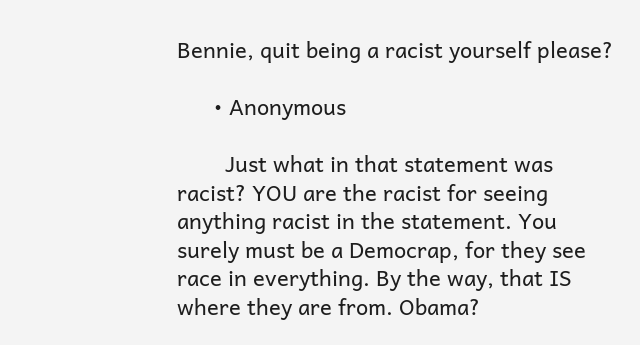Bennie, quit being a racist yourself please?

      • Anonymous

        Just what in that statement was racist? YOU are the racist for seeing anything racist in the statement. You surely must be a Democrap, for they see race in everything. By the way, that IS where they are from. Obama?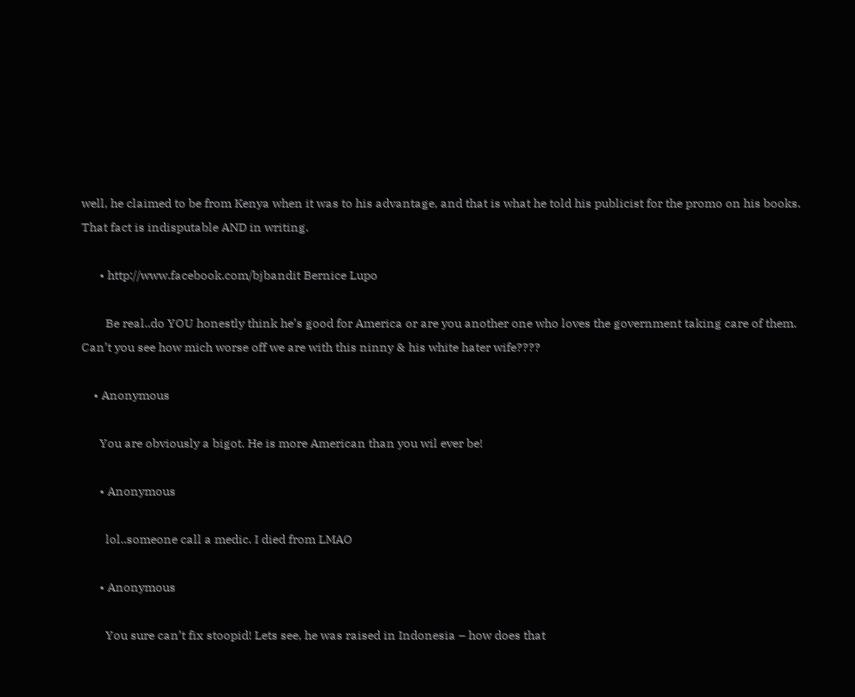well, he claimed to be from Kenya when it was to his advantage, and that is what he told his publicist for the promo on his books. That fact is indisputable AND in writing.

      • http://www.facebook.com/bjbandit Bernice Lupo

        Be real..do YOU honestly think he’s good for America or are you another one who loves the government taking care of them. Can’t you see how mich worse off we are with this ninny & his white hater wife????

    • Anonymous

      You are obviously a bigot. He is more American than you wil ever be!

      • Anonymous

        lol..someone call a medic. I died from LMAO

      • Anonymous

        You sure can’t fix stoopid! Lets see, he was raised in Indonesia – how does that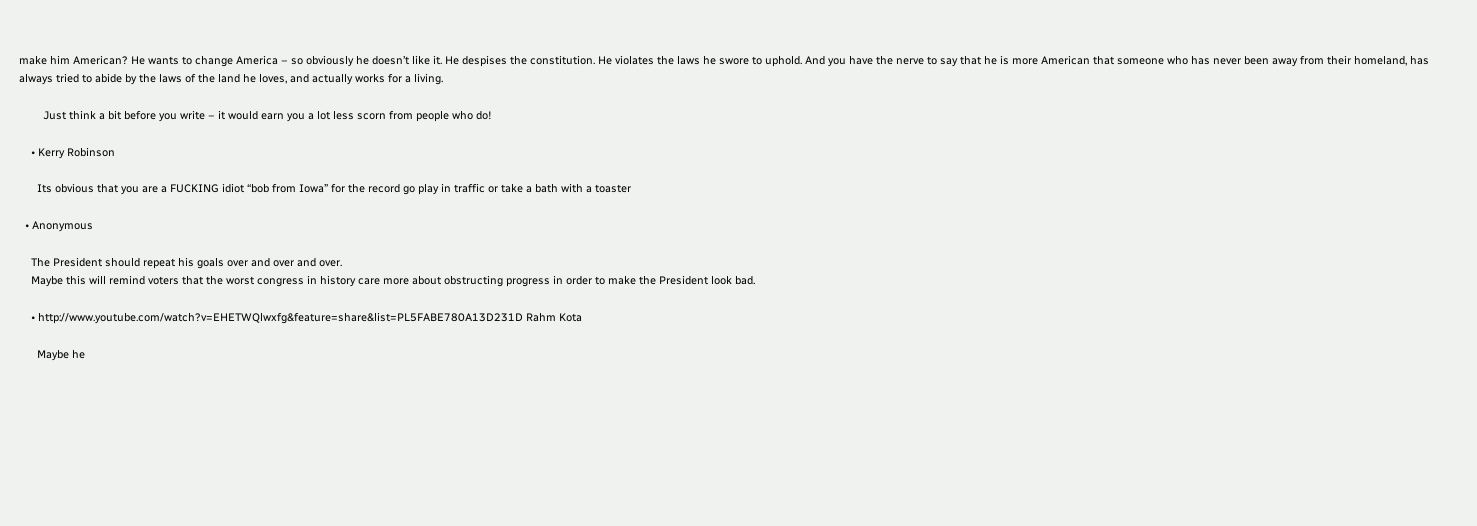make him American? He wants to change America – so obviously he doesn’t like it. He despises the constitution. He violates the laws he swore to uphold. And you have the nerve to say that he is more American that someone who has never been away from their homeland, has always tried to abide by the laws of the land he loves, and actually works for a living.

        Just think a bit before you write – it would earn you a lot less scorn from people who do!

    • Kerry Robinson

      Its obvious that you are a FUCKING idiot “bob from Iowa” for the record go play in traffic or take a bath with a toaster

  • Anonymous

    The President should repeat his goals over and over and over.
    Maybe this will remind voters that the worst congress in history care more about obstructing progress in order to make the President look bad.

    • http://www.youtube.com/watch?v=EHETWQlwxfg&feature=share&list=PL5FABE780A13D231D Rahm Kota

      Maybe he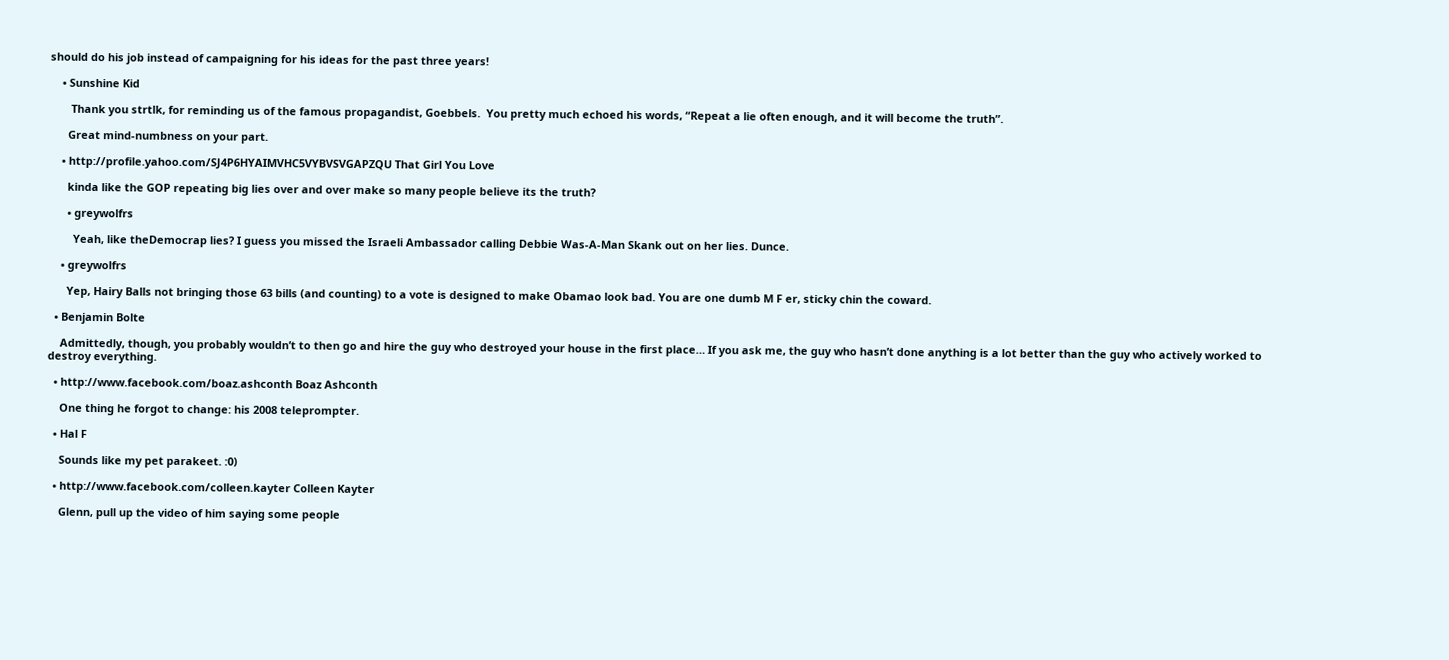should do his job instead of campaigning for his ideas for the past three years!

    • Sunshine Kid

       Thank you strtlk, for reminding us of the famous propagandist, Goebbels.  You pretty much echoed his words, “Repeat a lie often enough, and it will become the truth”.

      Great mind-numbness on your part.

    • http://profile.yahoo.com/SJ4P6HYAIMVHC5VYBVSVGAPZQU That Girl You Love

      kinda like the GOP repeating big lies over and over make so many people believe its the truth?

      • greywolfrs

        Yeah, like theDemocrap lies? I guess you missed the Israeli Ambassador calling Debbie Was-A-Man Skank out on her lies. Dunce.

    • greywolfrs

      Yep, Hairy Balls not bringing those 63 bills (and counting) to a vote is designed to make Obamao look bad. You are one dumb M F er, sticky chin the coward.

  • Benjamin Bolte

    Admittedly, though, you probably wouldn’t to then go and hire the guy who destroyed your house in the first place… If you ask me, the guy who hasn’t done anything is a lot better than the guy who actively worked to destroy everything.

  • http://www.facebook.com/boaz.ashconth Boaz Ashconth

    One thing he forgot to change: his 2008 teleprompter.

  • Hal F

    Sounds like my pet parakeet. :0)

  • http://www.facebook.com/colleen.kayter Colleen Kayter

    Glenn, pull up the video of him saying some people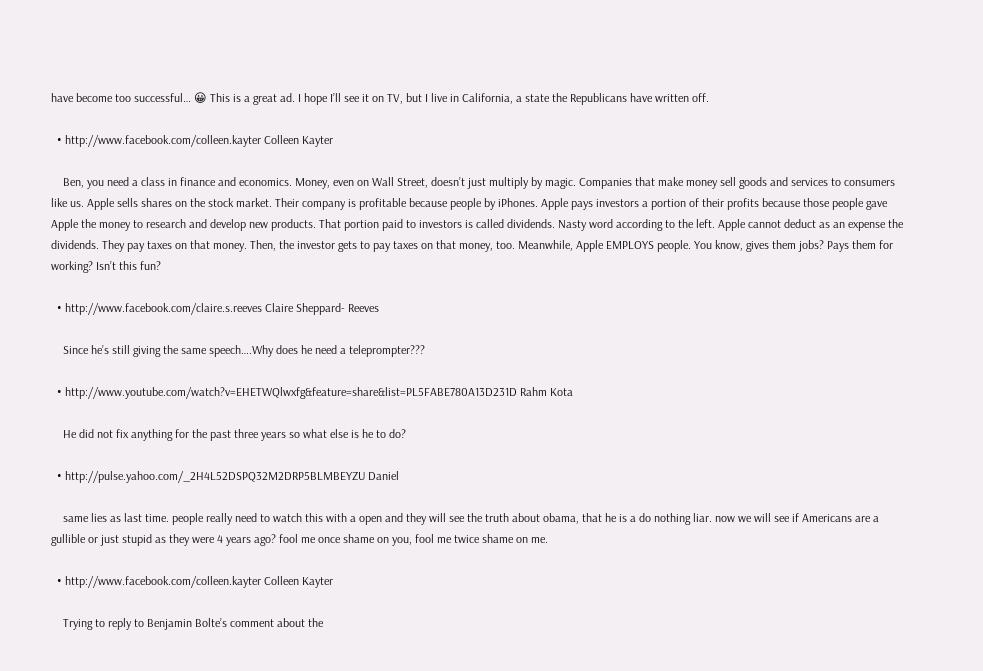have become too successful… 😀 This is a great ad. I hope I’ll see it on TV, but I live in California, a state the Republicans have written off.

  • http://www.facebook.com/colleen.kayter Colleen Kayter

    Ben, you need a class in finance and economics. Money, even on Wall Street, doesn’t just multiply by magic. Companies that make money sell goods and services to consumers like us. Apple sells shares on the stock market. Their company is profitable because people by iPhones. Apple pays investors a portion of their profits because those people gave Apple the money to research and develop new products. That portion paid to investors is called dividends. Nasty word according to the left. Apple cannot deduct as an expense the dividends. They pay taxes on that money. Then, the investor gets to pay taxes on that money, too. Meanwhile, Apple EMPLOYS people. You know, gives them jobs? Pays them for working? Isn’t this fun?

  • http://www.facebook.com/claire.s.reeves Claire Sheppard- Reeves

    Since he’s still giving the same speech….Why does he need a teleprompter???

  • http://www.youtube.com/watch?v=EHETWQlwxfg&feature=share&list=PL5FABE780A13D231D Rahm Kota

    He did not fix anything for the past three years so what else is he to do?

  • http://pulse.yahoo.com/_2H4L52DSPQ32M2DRP5BLMBEYZU Daniel

    same lies as last time. people really need to watch this with a open and they will see the truth about obama, that he is a do nothing liar. now we will see if Americans are a gullible or just stupid as they were 4 years ago? fool me once shame on you, fool me twice shame on me.

  • http://www.facebook.com/colleen.kayter Colleen Kayter

    Trying to reply to Benjamin Bolte’s comment about the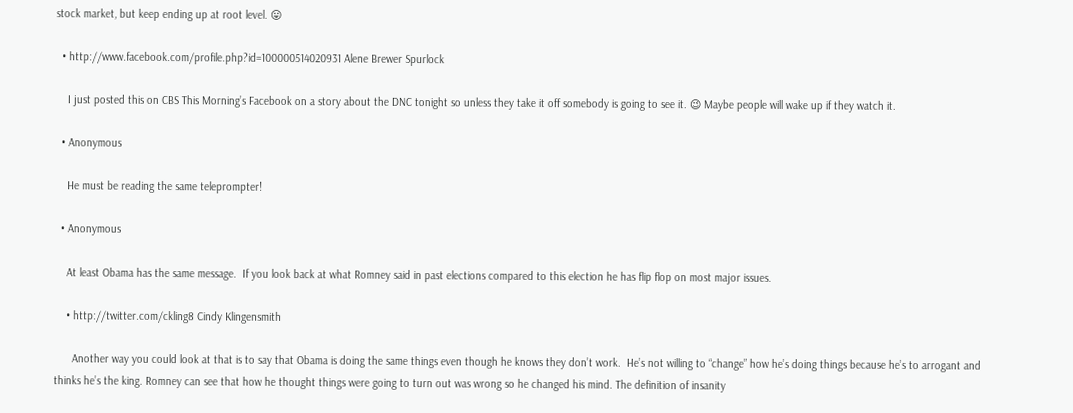stock market, but keep ending up at root level. 😛

  • http://www.facebook.com/profile.php?id=100000514020931 Alene Brewer Spurlock

    I just posted this on CBS This Morning’s Facebook on a story about the DNC tonight so unless they take it off somebody is going to see it. 😉 Maybe people will wake up if they watch it.

  • Anonymous

    He must be reading the same teleprompter!

  • Anonymous

    At least Obama has the same message.  If you look back at what Romney said in past elections compared to this election he has flip flop on most major issues.

    • http://twitter.com/ckling8 Cindy Klingensmith

      Another way you could look at that is to say that Obama is doing the same things even though he knows they don’t work.  He’s not willing to “change” how he’s doing things because he’s to arrogant and thinks he’s the king. Romney can see that how he thought things were going to turn out was wrong so he changed his mind. The definition of insanity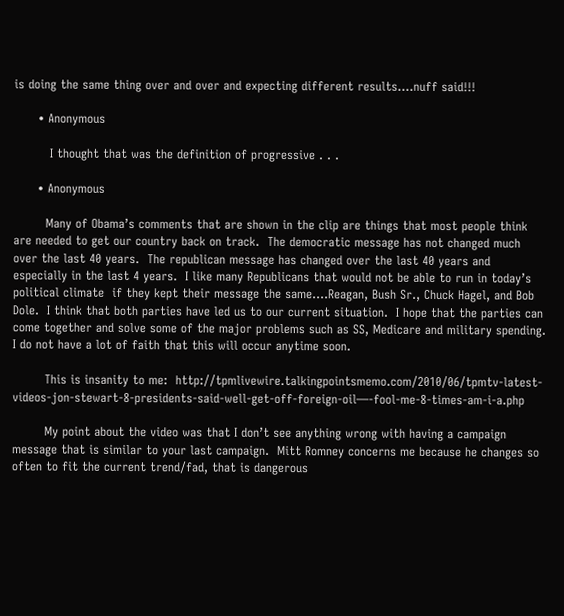is doing the same thing over and over and expecting different results….nuff said!!!

      • Anonymous

         I thought that was the definition of progressive . . .

      • Anonymous

        Many of Obama’s comments that are shown in the clip are things that most people think are needed to get our country back on track.  The democratic message has not changed much over the last 40 years.  The republican message has changed over the last 40 years and especially in the last 4 years.  I like many Republicans that would not be able to run in today’s political climate  if they kept their message the same….Reagan, Bush Sr., Chuck Hagel, and Bob Dole.  I think that both parties have led us to our current situation.  I hope that the parties can come together and solve some of the major problems such as SS, Medicare and military spending.  I do not have a lot of faith that this will occur anytime soon.

        This is insanity to me:  http://tpmlivewire.talkingpointsmemo.com/2010/06/tpmtv-latest-videos-jon-stewart-8-presidents-said-well-get-off-foreign-oil—-fool-me-8-times-am-i-a.php

        My point about the video was that I don’t see anything wrong with having a campaign message that is similar to your last campaign.  Mitt Romney concerns me because he changes so often to fit the current trend/fad, that is dangerous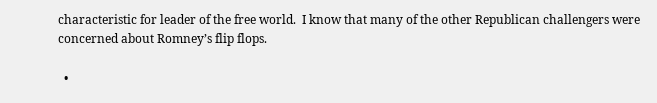characteristic for leader of the free world.  I know that many of the other Republican challengers were concerned about Romney’s flip flops.

  •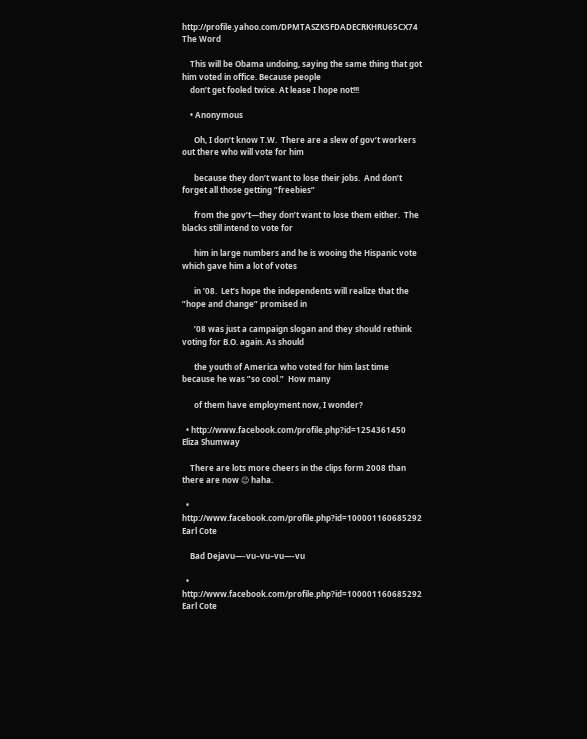http://profile.yahoo.com/DPMTASZK5FDADECRKHRU65CX74 The Word

    This will be Obama undoing, saying the same thing that got him voted in office. Because people
    don’t get fooled twice. At lease I hope not!!!

    • Anonymous

      Oh, I don’t know T.W.  There are a slew of gov’t workers out there who will vote for him

      because they don’t want to lose their jobs.  And don’t forget all those getting ”freebies”

      from the gov’t—they don’t want to lose them either.  The blacks still intend to vote for

      him in large numbers and he is wooing the Hispanic vote which gave him a lot of votes

      in ’08.  Let’s hope the independents will realize that the ”hope and change” promised in

      ’08 was just a campaign slogan and they should rethink voting for B.O. again. As should

      the youth of America who voted for him last time because he was ”so cool.”  How many

      of them have employment now, I wonder?

  • http://www.facebook.com/profile.php?id=1254361450 Eliza Shumway

    There are lots more cheers in the clips form 2008 than there are now 😉 haha.

  • http://www.facebook.com/profile.php?id=100001160685292 Earl Cote

    Bad Dejavu—-vu–vu–vu—-vu

  • http://www.facebook.com/profile.php?id=100001160685292 Earl Cote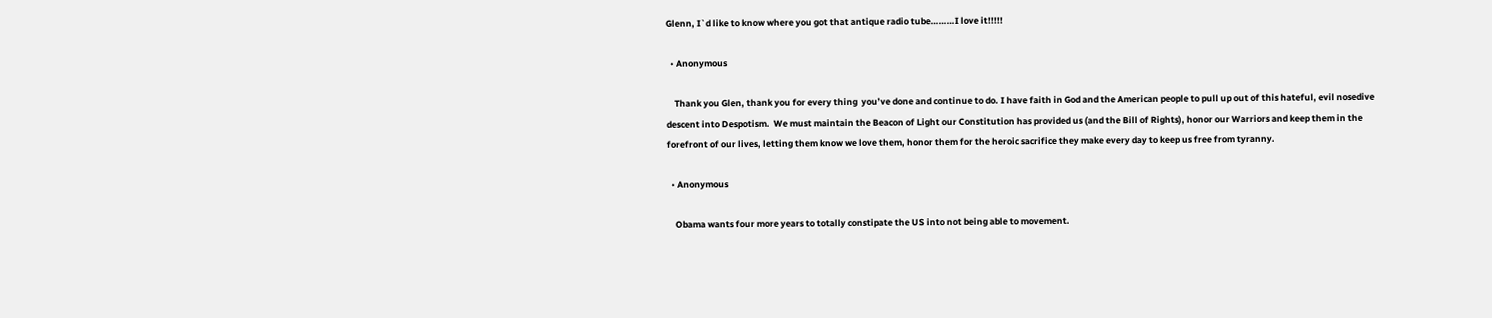Glenn, I`d like to know where you got that antique radio tube………I love it!!!!!

  • Anonymous

    Thank you Glen, thank you for every thing  you’ve done and continue to do. I have faith in God and the American people to pull up out of this hateful, evil nosedive descent into Despotism.  We must maintain the Beacon of Light our Constitution has provided us (and the Bill of Rights), honor our Warriors and keep them in the forefront of our lives, letting them know we love them, honor them for the heroic sacrifice they make every day to keep us free from tyranny.

  • Anonymous

    Obama wants four more years to totally constipate the US into not being able to movement.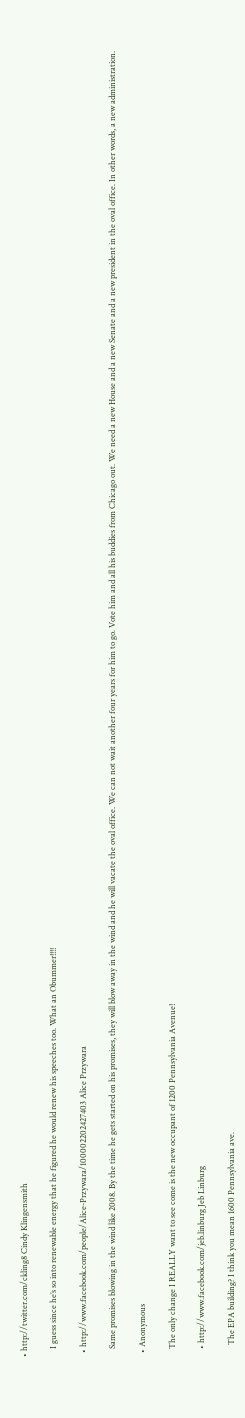• http://twitter.com/ckling8 Cindy Klingensmith

    I guess since he’s so into renewable energy that he figured he would renew his speeches too. What an Obummer!!!!

  • http://www.facebook.com/people/Alice-Przywara/100002202427403 Alice Przywara

    Same promises blowing in the wind like 2008. By the time he gets started on his promises, they will blow away in the wind and he will vacate the oval office. We can not wait another four years for him to go. Vote him and all his buddies from Chicago out. We need a new House and a new Senate and a new president in the oval office. In other words, a new administration.

  • Anonymous

    The only change I REALLY want to see come is the new occupant of 1200 Pennsylvania Avenue!

    • http://www.facebook.com/jeb.linburg Jeb Linburg

      The EPA building? I think you mean 1600 Pennsylvania ave.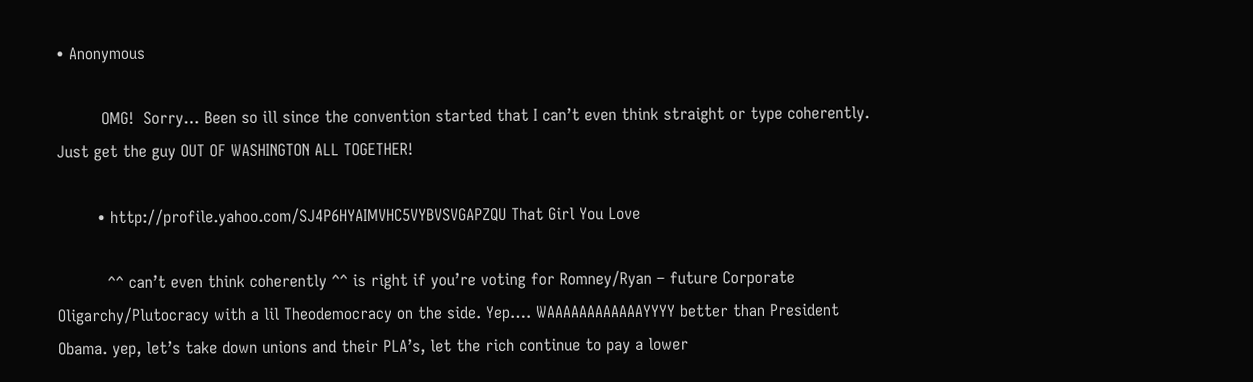• Anonymous

         OMG!  Sorry… Been so ill since the convention started that I can’t even think straight or type coherently.  Just get the guy OUT OF WASHINGTON ALL TOGETHER!

        • http://profile.yahoo.com/SJ4P6HYAIMVHC5VYBVSVGAPZQU That Girl You Love

          ^^ can’t even think coherently ^^ is right if you’re voting for Romney/Ryan – future Corporate Oligarchy/Plutocracy with a lil Theodemocracy on the side. Yep…. WAAAAAAAAAAAAYYYY better than President Obama. yep, let’s take down unions and their PLA’s, let the rich continue to pay a lower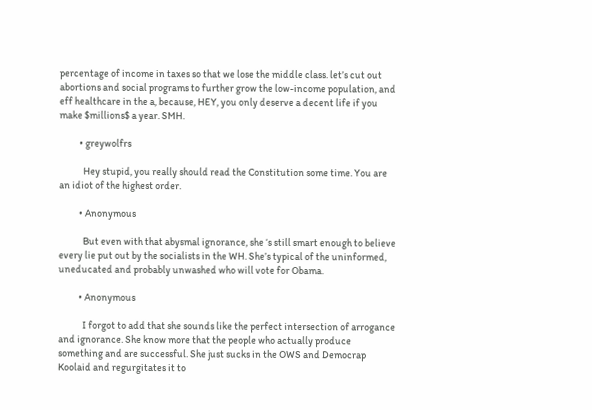percentage of income in taxes so that we lose the middle class. let’s cut out abortions and social programs to further grow the low-income population, and eff healthcare in the a, because, HEY, you only deserve a decent life if you make $millions$ a year. SMH.

          • greywolfrs

            Hey stupid, you really should read the Constitution some time. You are an idiot of the highest order.

          • Anonymous

            But even with that abysmal ignorance, she ‘s still smart enough to believe every lie put out by the socialists in the WH. She’s typical of the uninformed, uneducated and probably unwashed who will vote for Obama.

          • Anonymous

            I forgot to add that she sounds like the perfect intersection of arrogance and ignorance. She know more that the people who actually produce something and are successful. She just sucks in the OWS and Democrap Koolaid and regurgitates it to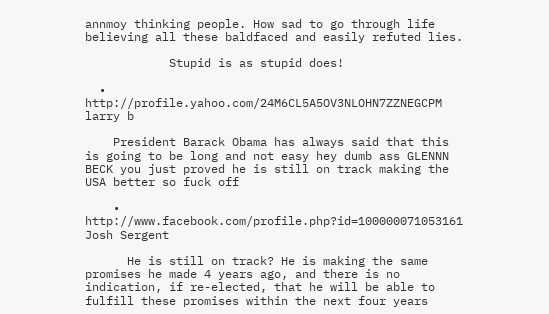annmoy thinking people. How sad to go through life believing all these baldfaced and easily refuted lies.

            Stupid is as stupid does!

  • http://profile.yahoo.com/24M6CL5A5OV3NLOHN7ZZNEGCPM larry b

    President Barack Obama has always said that this is going to be long and not easy hey dumb ass GLENNN BECK you just proved he is still on track making the USA better so fuck off

    • http://www.facebook.com/profile.php?id=100000071053161 Josh Sergent

      He is still on track? He is making the same promises he made 4 years ago, and there is no indication, if re-elected, that he will be able to fulfill these promises within the next four years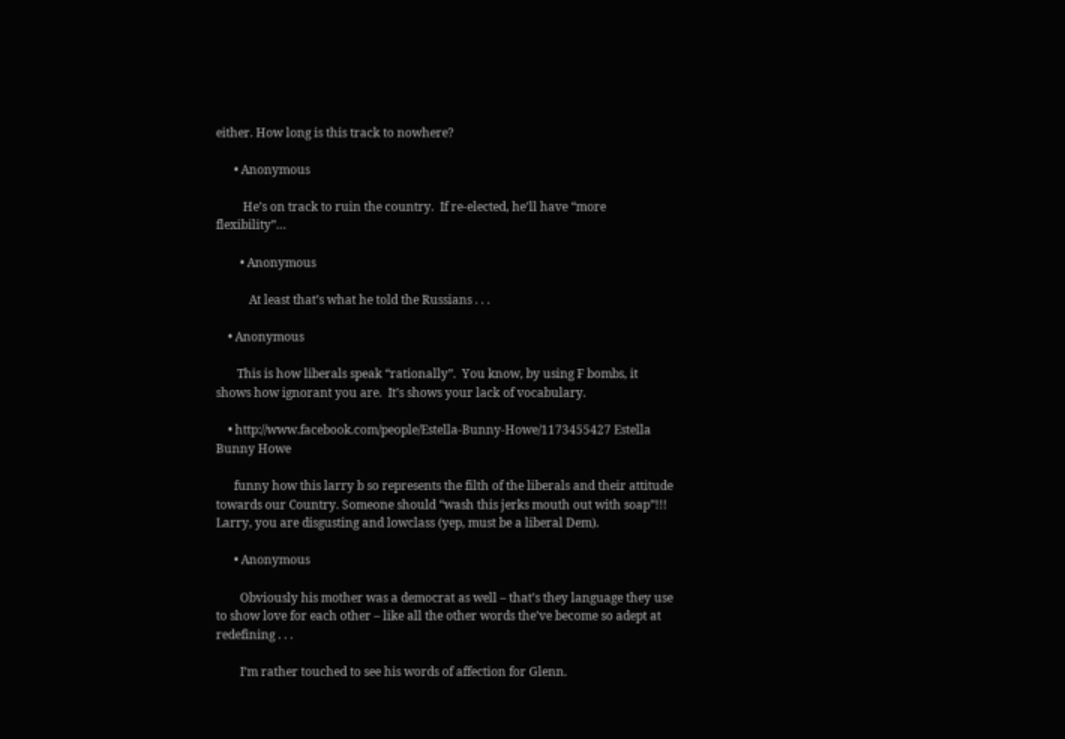either. How long is this track to nowhere?

      • Anonymous

         He’s on track to ruin the country.  If re-elected, he’ll have “more flexibility”…

        • Anonymous

           At least that’s what he told the Russians . . .

    • Anonymous

       This is how liberals speak “rationally”.  You know, by using F bombs, it shows how ignorant you are.  It’s shows your lack of vocabulary.

    • http://www.facebook.com/people/Estella-Bunny-Howe/1173455427 Estella Bunny Howe

      funny how this larry b so represents the filth of the liberals and their attitude towards our Country. Someone should “wash this jerks mouth out with soap”!!! Larry, you are disgusting and lowclass (yep, must be a liberal Dem).

      • Anonymous

        Obviously his mother was a democrat as well – that’s they language they use to show love for each other – like all the other words the’ve become so adept at redefining . . .

        I’m rather touched to see his words of affection for Glenn.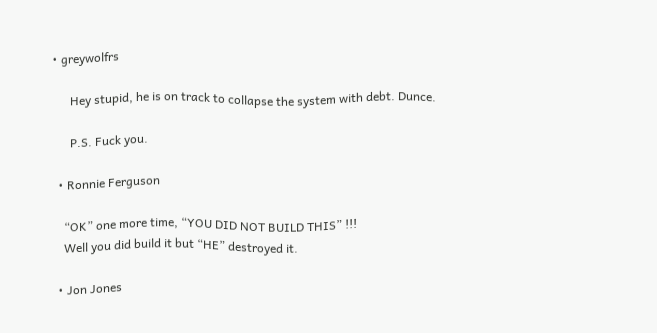• greywolfrs

      Hey stupid, he is on track to collapse the system with debt. Dunce.

      P.S. Fuck you.

  • Ronnie Ferguson

    “OK” one more time, “YOU DID NOT BUILD THIS” !!!
    Well you did build it but “HE” destroyed it.

  • Jon Jones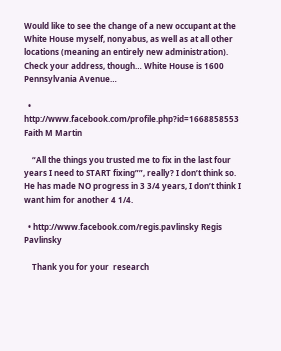Would like to see the change of a new occupant at the White House myself, nonyabus, as well as at all other locations (meaning an entirely new administration). Check your address, though… White House is 1600 Pennsylvania Avenue…

  • http://www.facebook.com/profile.php?id=1668858553 Faith M Martin

    “All the things you trusted me to fix in the last four years I need to START fixing””, really? I don’t think so. He has made NO progress in 3 3/4 years, I don’t think I want him for another 4 1/4.

  • http://www.facebook.com/regis.pavlinsky Regis Pavlinsky

    Thank you for your  research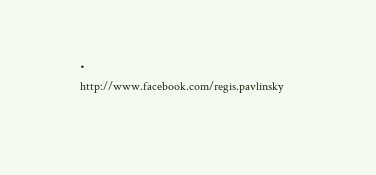• http://www.facebook.com/regis.pavlinsky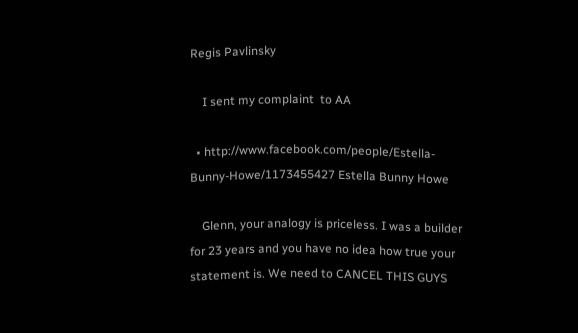Regis Pavlinsky

    I sent my complaint  to AA

  • http://www.facebook.com/people/Estella-Bunny-Howe/1173455427 Estella Bunny Howe

    Glenn, your analogy is priceless. I was a builder for 23 years and you have no idea how true your statement is. We need to CANCEL THIS GUYS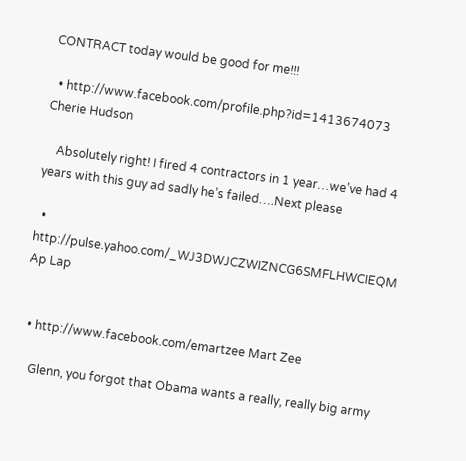CONTRACT today would be good for me!!!

  • http://www.facebook.com/profile.php?id=1413674073 Cherie Hudson

    Absolutely right! I fired 4 contractors in 1 year…we’ve had 4 years with this guy ad sadly he’s failed….Next please

  • http://pulse.yahoo.com/_WJ3DWJCZWIZNCG6SMFLHWCIEQM Ap Lap


  • http://www.facebook.com/emartzee Mart Zee

    Glenn, you forgot that Obama wants a really, really big army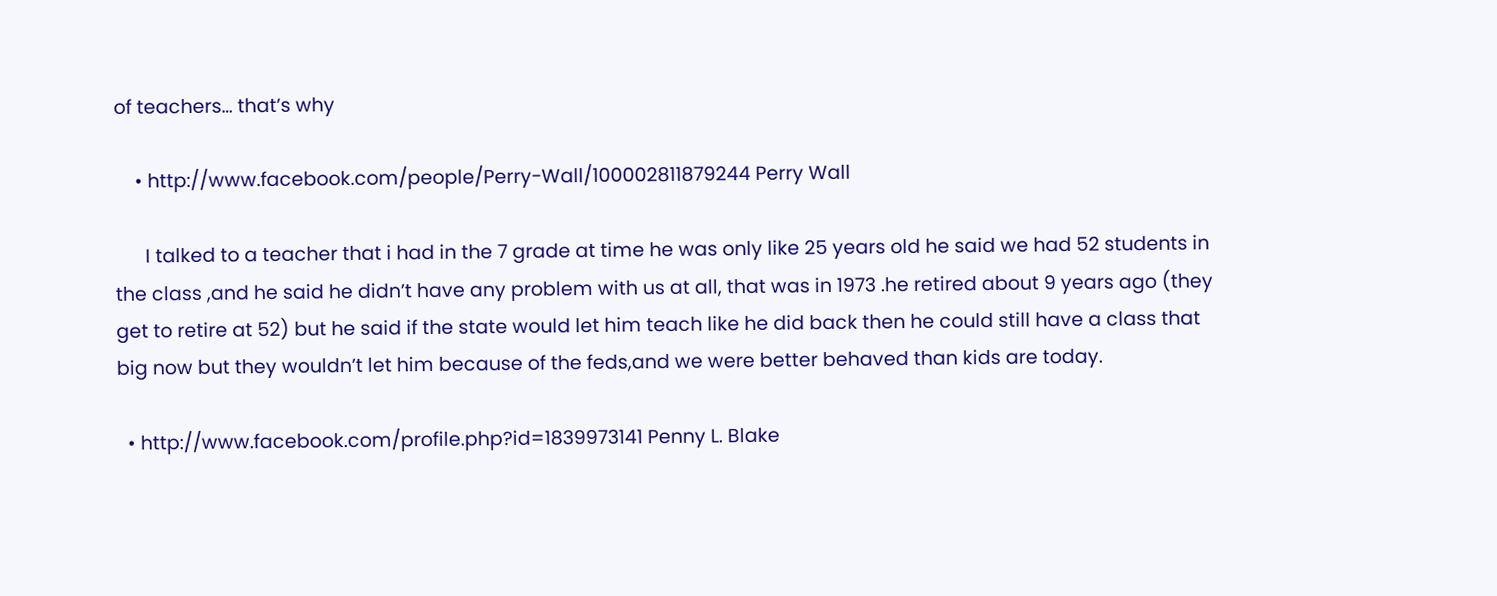of teachers… that’s why

    • http://www.facebook.com/people/Perry-Wall/100002811879244 Perry Wall

      I talked to a teacher that i had in the 7 grade at time he was only like 25 years old he said we had 52 students in the class ,and he said he didn’t have any problem with us at all, that was in 1973 .he retired about 9 years ago (they get to retire at 52) but he said if the state would let him teach like he did back then he could still have a class that big now but they wouldn’t let him because of the feds,and we were better behaved than kids are today.

  • http://www.facebook.com/profile.php?id=1839973141 Penny L. Blake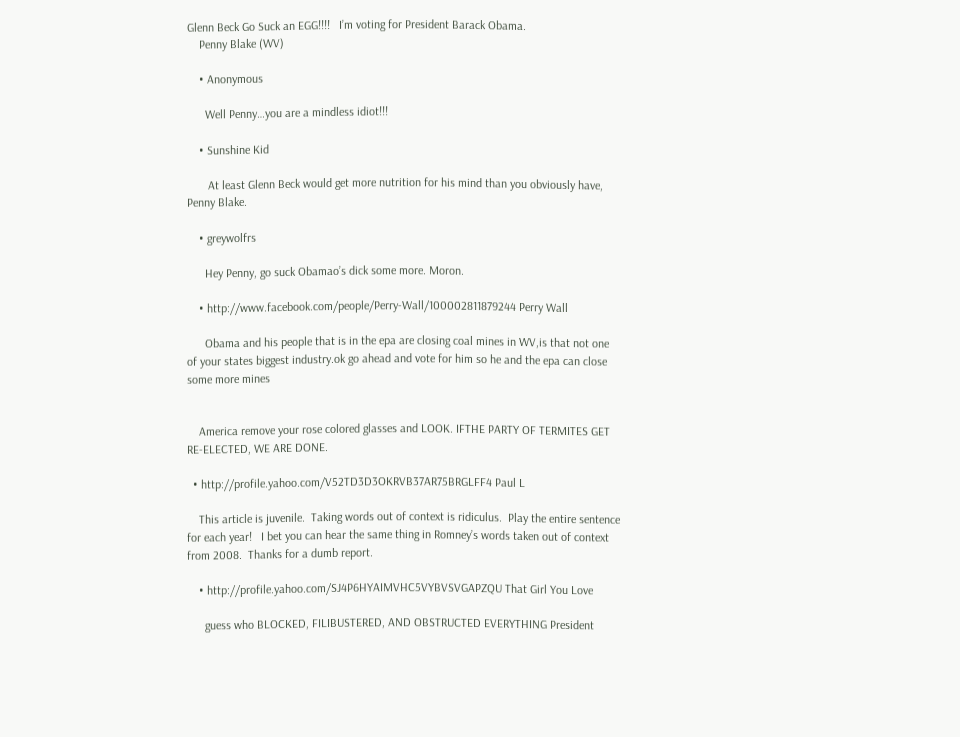Glenn Beck Go Suck an EGG!!!!   I’m voting for President Barack Obama.
    Penny Blake (WV)

    • Anonymous

      Well Penny…you are a mindless idiot!!!

    • Sunshine Kid

       At least Glenn Beck would get more nutrition for his mind than you obviously have, Penny Blake.

    • greywolfrs

      Hey Penny, go suck Obamao’s dick some more. Moron.

    • http://www.facebook.com/people/Perry-Wall/100002811879244 Perry Wall

      Obama and his people that is in the epa are closing coal mines in WV,is that not one of your states biggest industry.ok go ahead and vote for him so he and the epa can close some more mines


    America remove your rose colored glasses and LOOK. IFTHE PARTY OF TERMITES GET RE-ELECTED, WE ARE DONE.

  • http://profile.yahoo.com/V52TD3D3OKRVB37AR75BRGLFF4 Paul L

    This article is juvenile.  Taking words out of context is ridiculus.  Play the entire sentence for each year!   I bet you can hear the same thing in Romney’s words taken out of context from 2008.  Thanks for a dumb report.

    • http://profile.yahoo.com/SJ4P6HYAIMVHC5VYBVSVGAPZQU That Girl You Love

      guess who BLOCKED, FILIBUSTERED, AND OBSTRUCTED EVERYTHING President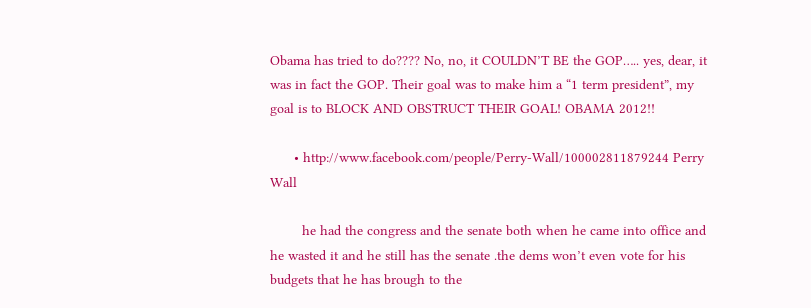Obama has tried to do???? No, no, it COULDN’T BE the GOP….. yes, dear, it was in fact the GOP. Their goal was to make him a “1 term president”, my goal is to BLOCK AND OBSTRUCT THEIR GOAL! OBAMA 2012!!

      • http://www.facebook.com/people/Perry-Wall/100002811879244 Perry Wall

        he had the congress and the senate both when he came into office and he wasted it and he still has the senate .the dems won’t even vote for his budgets that he has brough to the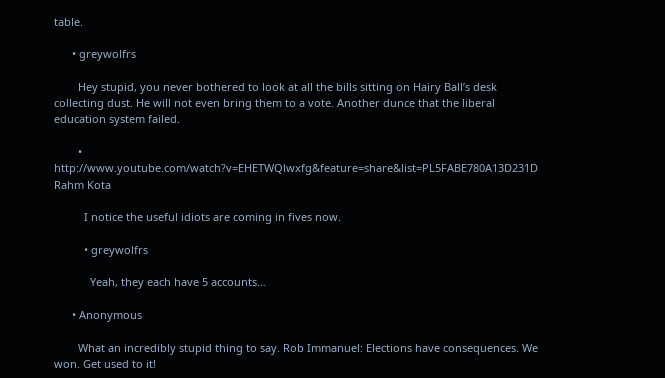table.

      • greywolfrs

        Hey stupid, you never bothered to look at all the bills sitting on Hairy Ball’s desk collecting dust. He will not even bring them to a vote. Another dunce that the liberal education system failed.

        • http://www.youtube.com/watch?v=EHETWQlwxfg&feature=share&list=PL5FABE780A13D231D Rahm Kota

          I notice the useful idiots are coming in fives now.

          • greywolfrs

            Yeah, they each have 5 accounts…

      • Anonymous

        What an incredibly stupid thing to say. Rob Immanuel: Elections have consequences. We won. Get used to it!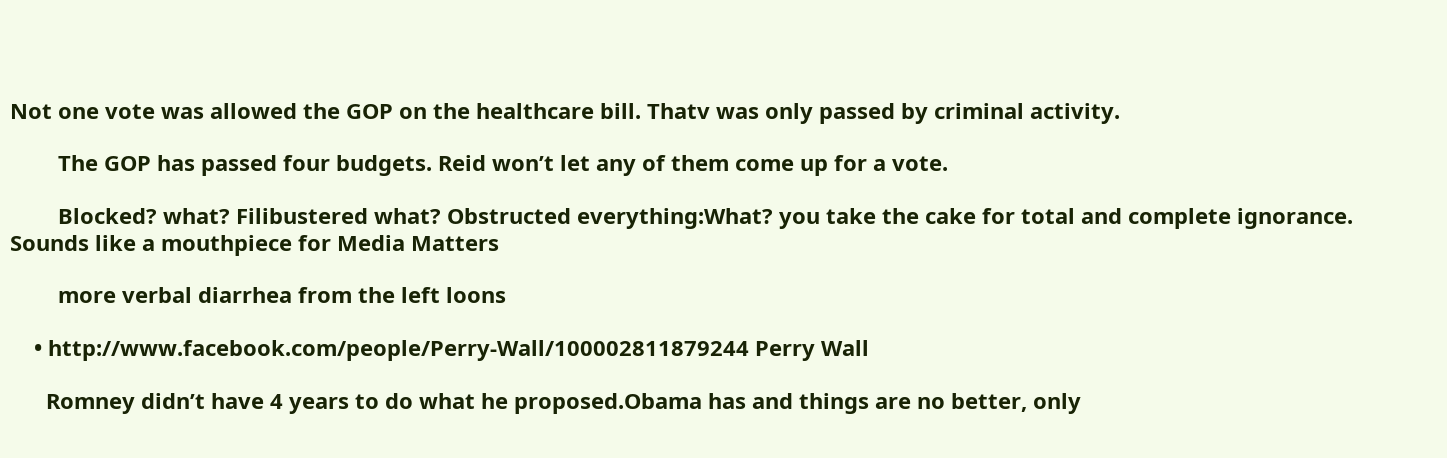Not one vote was allowed the GOP on the healthcare bill. Thatv was only passed by criminal activity.

        The GOP has passed four budgets. Reid won’t let any of them come up for a vote.

        Blocked? what? Filibustered what? Obstructed everything:What? you take the cake for total and complete ignorance. Sounds like a mouthpiece for Media Matters

        more verbal diarrhea from the left loons

    • http://www.facebook.com/people/Perry-Wall/100002811879244 Perry Wall

      Romney didn’t have 4 years to do what he proposed.Obama has and things are no better, only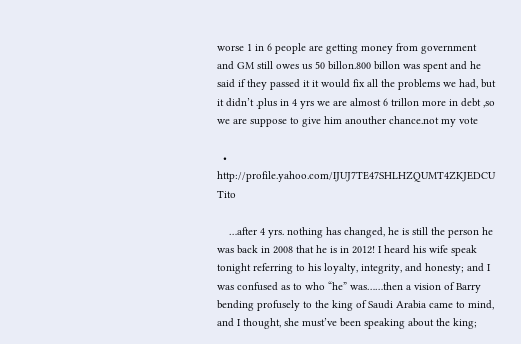worse 1 in 6 people are getting money from government and GM still owes us 50 billon.800 billon was spent and he said if they passed it it would fix all the problems we had, but it didn’t .plus in 4 yrs we are almost 6 trillon more in debt ,so we are suppose to give him anouther chance.not my vote

  • http://profile.yahoo.com/IJUJ7TE47SHLHZQUMT4ZKJEDCU Tito

    …after 4 yrs. nothing has changed, he is still the person he was back in 2008 that he is in 2012! I heard his wife speak tonight referring to his loyalty, integrity, and honesty; and I was confused as to who “he” was……then a vision of Barry bending profusely to the king of Saudi Arabia came to mind, and I thought, she must’ve been speaking about the king;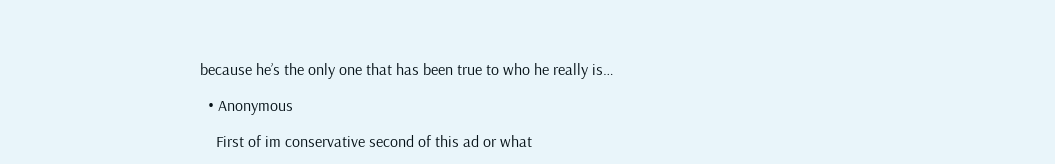because he’s the only one that has been true to who he really is…

  • Anonymous

    First of im conservative second of this ad or what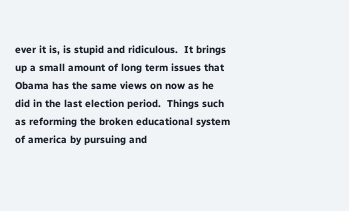ever it is, is stupid and ridiculous.  It brings up a small amount of long term issues that Obama has the same views on now as he did in the last election period.  Things such as reforming the broken educational system of america by pursuing and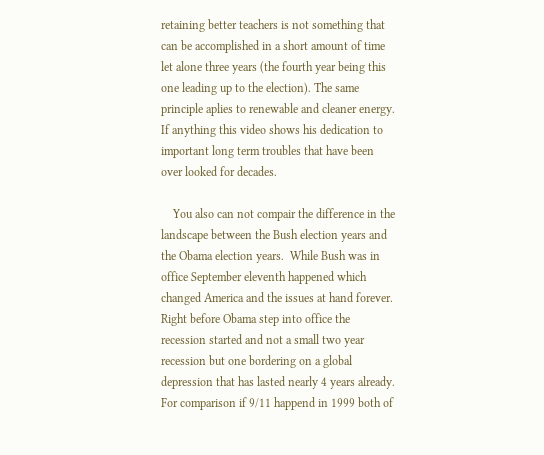retaining better teachers is not something that can be accomplished in a short amount of time let alone three years (the fourth year being this one leading up to the election). The same principle aplies to renewable and cleaner energy.  If anything this video shows his dedication to important long term troubles that have been over looked for decades.

    You also can not compair the difference in the landscape between the Bush election years and the Obama election years.  While Bush was in office September eleventh happened which changed America and the issues at hand forever.  Right before Obama step into office the recession started and not a small two year recession but one bordering on a global depression that has lasted nearly 4 years already.  For comparison if 9/11 happend in 1999 both of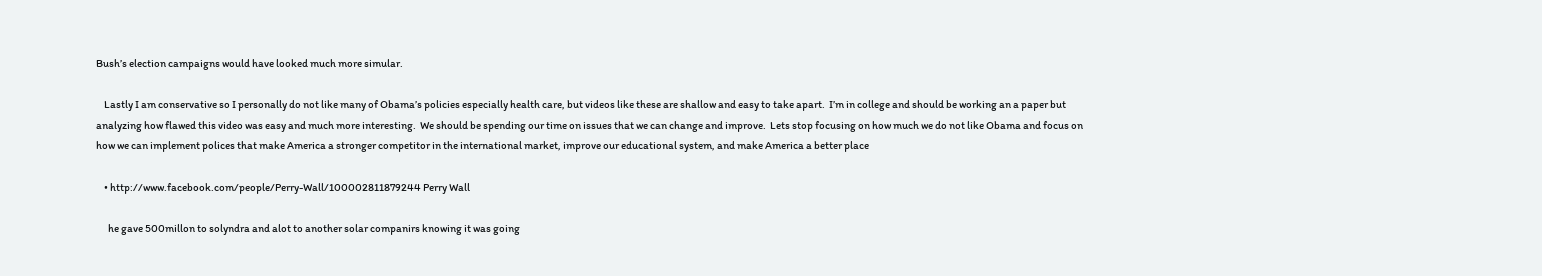Bush’s election campaigns would have looked much more simular.

    Lastly I am conservative so I personally do not like many of Obama’s policies especially health care, but videos like these are shallow and easy to take apart.  I’m in college and should be working an a paper but analyzing how flawed this video was easy and much more interesting.  We should be spending our time on issues that we can change and improve.  Lets stop focusing on how much we do not like Obama and focus on how we can implement polices that make America a stronger competitor in the international market, improve our educational system, and make America a better place

    • http://www.facebook.com/people/Perry-Wall/100002811879244 Perry Wall

      he gave 500millon to solyndra and alot to another solar companirs knowing it was going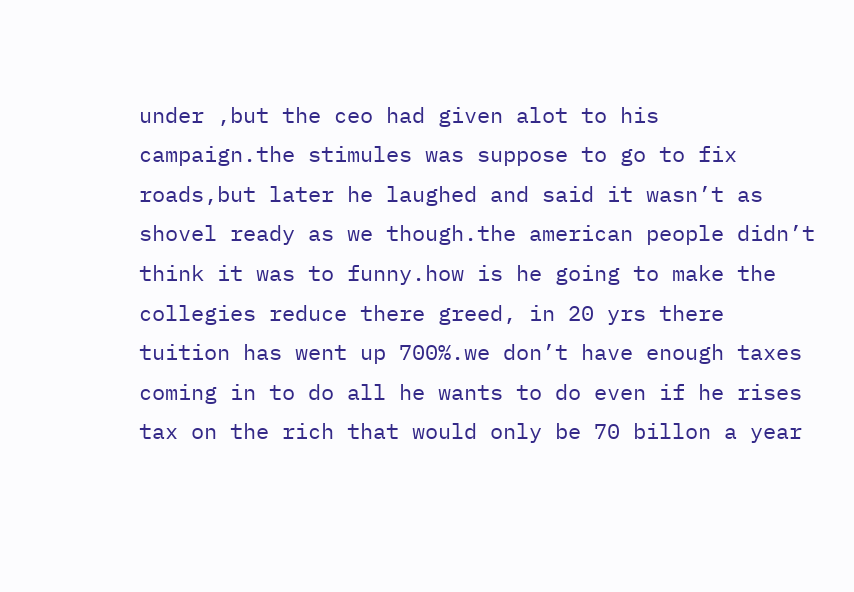under ,but the ceo had given alot to his campaign.the stimules was suppose to go to fix roads,but later he laughed and said it wasn’t as shovel ready as we though.the american people didn’t think it was to funny.how is he going to make the collegies reduce there greed, in 20 yrs there tuition has went up 700%.we don’t have enough taxes coming in to do all he wants to do even if he rises tax on the rich that would only be 70 billon a year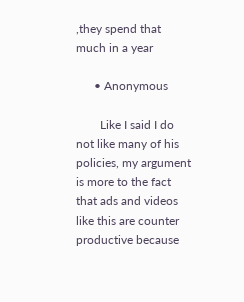,they spend that much in a year

      • Anonymous

        Like I said I do not like many of his policies, my argument is more to the fact that ads and videos like this are counter productive because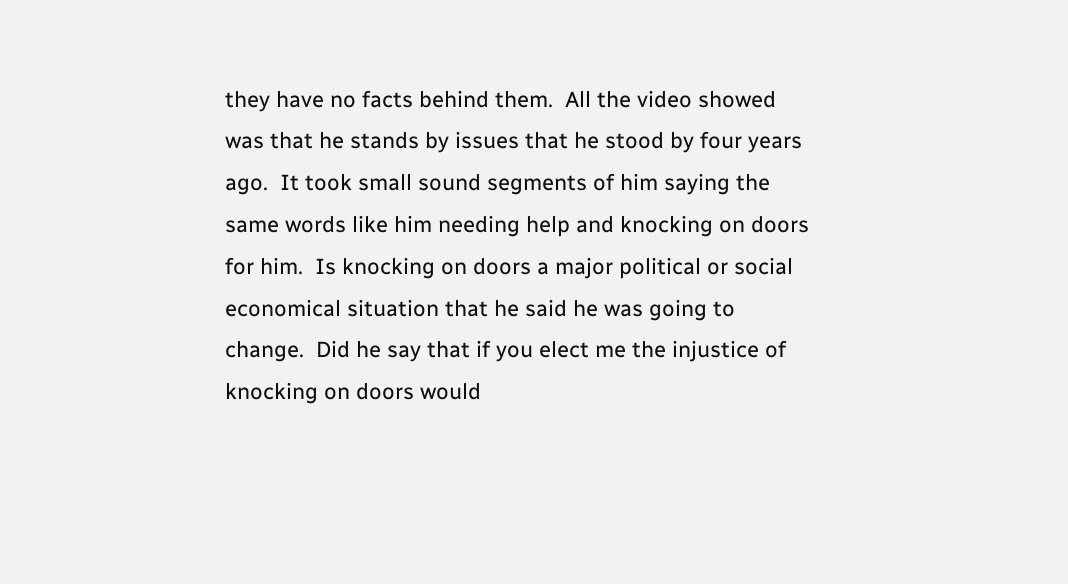they have no facts behind them.  All the video showed was that he stands by issues that he stood by four years ago.  It took small sound segments of him saying the same words like him needing help and knocking on doors for him.  Is knocking on doors a major political or social economical situation that he said he was going to change.  Did he say that if you elect me the injustice of knocking on doors would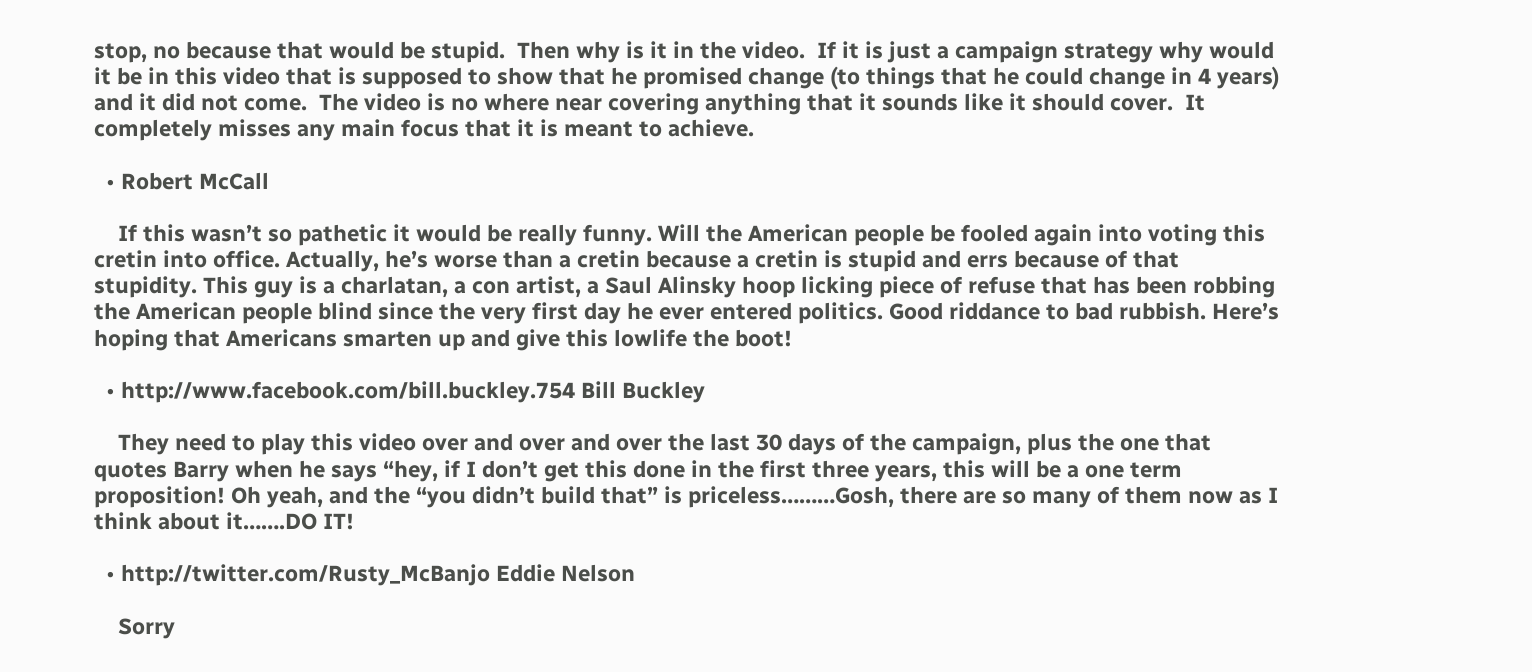stop, no because that would be stupid.  Then why is it in the video.  If it is just a campaign strategy why would it be in this video that is supposed to show that he promised change (to things that he could change in 4 years) and it did not come.  The video is no where near covering anything that it sounds like it should cover.  It completely misses any main focus that it is meant to achieve.

  • Robert McCall

    If this wasn’t so pathetic it would be really funny. Will the American people be fooled again into voting this cretin into office. Actually, he’s worse than a cretin because a cretin is stupid and errs because of that stupidity. This guy is a charlatan, a con artist, a Saul Alinsky hoop licking piece of refuse that has been robbing the American people blind since the very first day he ever entered politics. Good riddance to bad rubbish. Here’s hoping that Americans smarten up and give this lowlife the boot!

  • http://www.facebook.com/bill.buckley.754 Bill Buckley

    They need to play this video over and over and over the last 30 days of the campaign, plus the one that quotes Barry when he says “hey, if I don’t get this done in the first three years, this will be a one term proposition! Oh yeah, and the “you didn’t build that” is priceless………Gosh, there are so many of them now as I think about it…….DO IT!

  • http://twitter.com/Rusty_McBanjo Eddie Nelson

    Sorry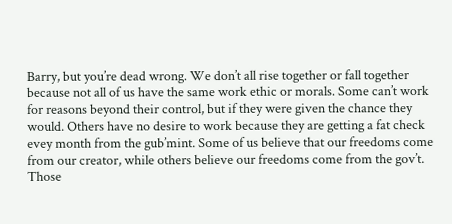Barry, but you’re dead wrong. We don’t all rise together or fall together because not all of us have the same work ethic or morals. Some can’t work for reasons beyond their control, but if they were given the chance they would. Others have no desire to work because they are getting a fat check evey month from the gub’mint. Some of us believe that our freedoms come from our creator, while others believe our freedoms come from the gov’t. Those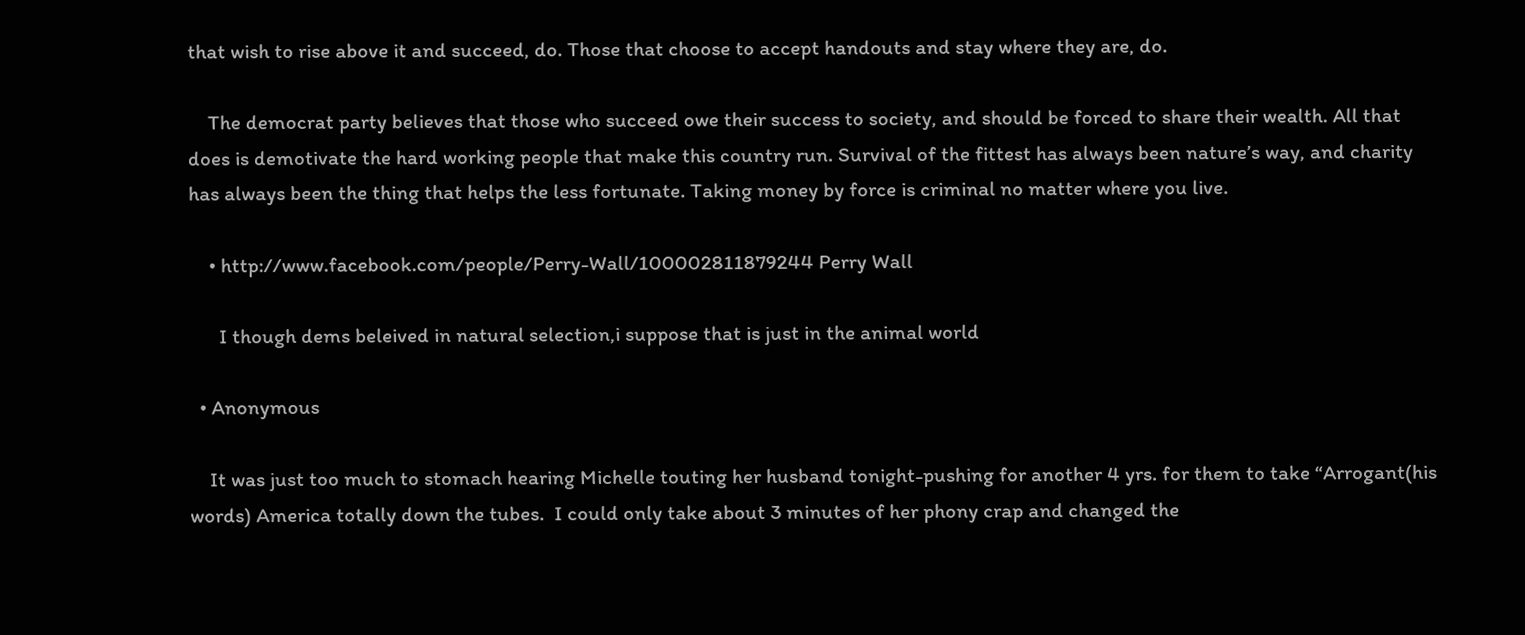that wish to rise above it and succeed, do. Those that choose to accept handouts and stay where they are, do.

    The democrat party believes that those who succeed owe their success to society, and should be forced to share their wealth. All that does is demotivate the hard working people that make this country run. Survival of the fittest has always been nature’s way, and charity has always been the thing that helps the less fortunate. Taking money by force is criminal no matter where you live.

    • http://www.facebook.com/people/Perry-Wall/100002811879244 Perry Wall

      I though dems beleived in natural selection,i suppose that is just in the animal world

  • Anonymous

    It was just too much to stomach hearing Michelle touting her husband tonight-pushing for another 4 yrs. for them to take “Arrogant(his words) America totally down the tubes.  I could only take about 3 minutes of her phony crap and changed the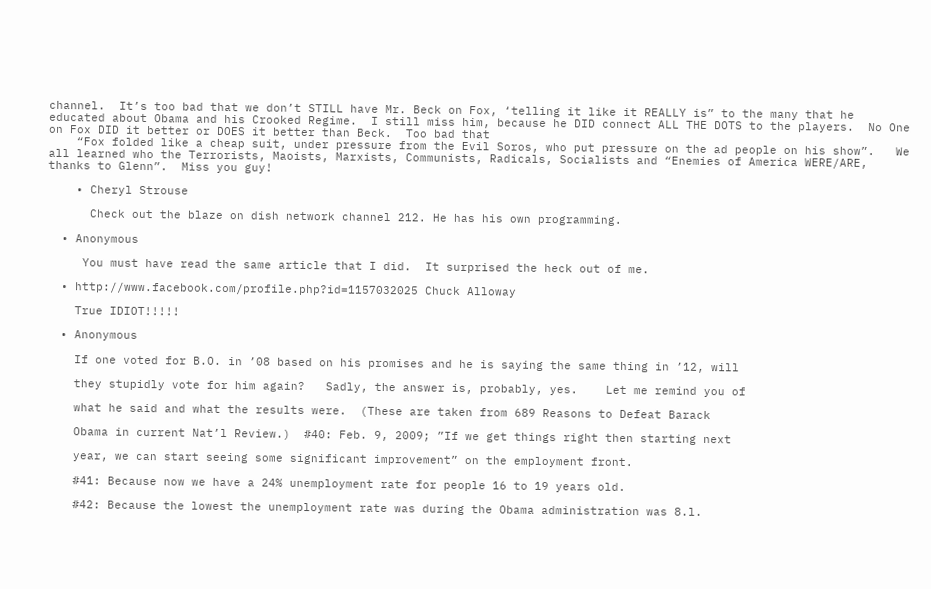channel.  It’s too bad that we don’t STILL have Mr. Beck on Fox, ‘telling it like it REALLY is” to the many that he educated about Obama and his Crooked Regime.  I still miss him, because he DID connect ALL THE DOTS to the players.  No One on Fox DID it better or DOES it better than Beck.  Too bad that
    “Fox folded like a cheap suit, under pressure from the Evil Soros, who put pressure on the ad people on his show”.   We all learned who the Terrorists, Maoists, Marxists, Communists, Radicals, Socialists and “Enemies of America WERE/ARE, thanks to Glenn”.  Miss you guy!

    • Cheryl Strouse

      Check out the blaze on dish network channel 212. He has his own programming.

  • Anonymous

     You must have read the same article that I did.  It surprised the heck out of me.

  • http://www.facebook.com/profile.php?id=1157032025 Chuck Alloway

    True IDIOT!!!!!

  • Anonymous

    If one voted for B.O. in ’08 based on his promises and he is saying the same thing in ’12, will

    they stupidly vote for him again?   Sadly, the answer is, probably, yes.    Let me remind you of

    what he said and what the results were.  (These are taken from 689 Reasons to Defeat Barack

    Obama in current Nat’l Review.)  #40: Feb. 9, 2009; ”If we get things right then starting next

    year, we can start seeing some significant improvement” on the employment front.

    #41: Because now we have a 24% unemployment rate for people 16 to 19 years old.

    #42: Because the lowest the unemployment rate was during the Obama administration was 8.l.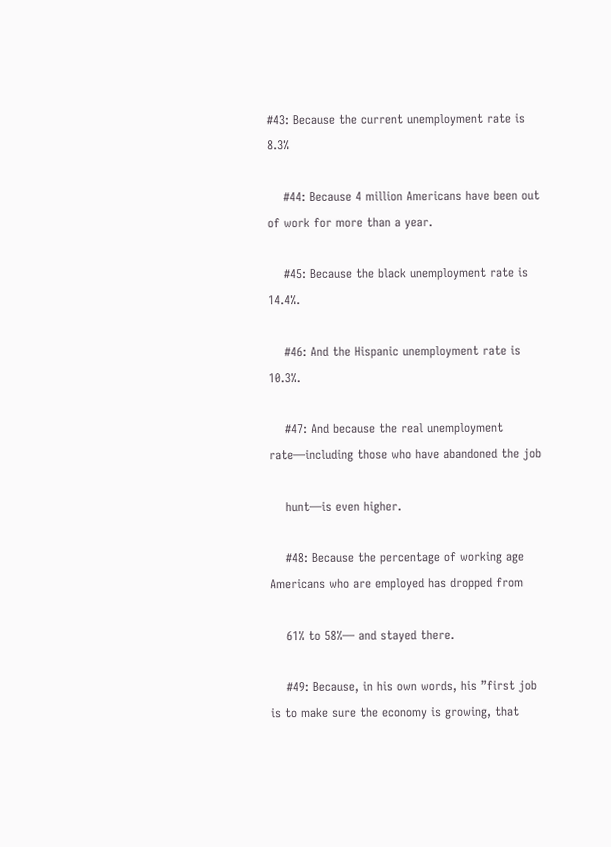#43: Because the current unemployment rate is 8.3%

    #44: Because 4 million Americans have been out of work for more than a year.

    #45: Because the black unemployment rate is 14.4%.

    #46: And the Hispanic unemployment rate is 10.3%.

    #47: And because the real unemployment rate—including those who have abandoned the job

    hunt—is even higher.

    #48: Because the percentage of working age Americans who are employed has dropped from

    61% to 58%— and stayed there.

    #49: Because, in his own words, his ”first job is to make sure the economy is growing, that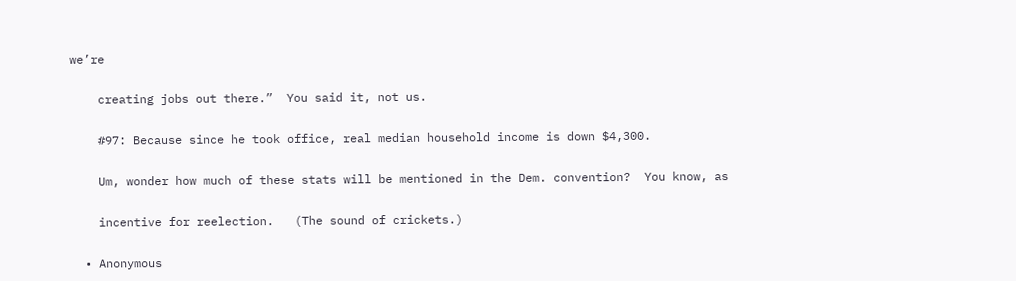we’re

    creating jobs out there.”  You said it, not us.

    #97: Because since he took office, real median household income is down $4,300.

    Um, wonder how much of these stats will be mentioned in the Dem. convention?  You know, as

    incentive for reelection.   (The sound of crickets.)

  • Anonymous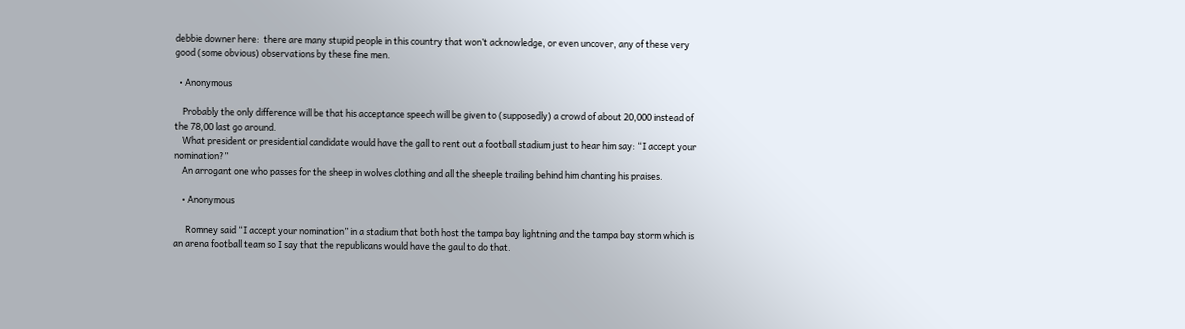debbie downer here:  there are many stupid people in this country that won’t acknowledge, or even uncover, any of these very good (some obvious) observations by these fine men.

  • Anonymous

    Probably the only difference will be that his acceptance speech will be given to (supposedly) a crowd of about 20,000 instead of the 78,00 last go around.
    What president or presidential candidate would have the gall to rent out a football stadium just to hear him say: “I accept your nomination?”
    An arrogant one who passes for the sheep in wolves clothing and all the sheeple trailing behind him chanting his praises.

    • Anonymous

      Romney said “I accept your nomination” in a stadium that both host the tampa bay lightning and the tampa bay storm which is an arena football team so I say that the republicans would have the gaul to do that.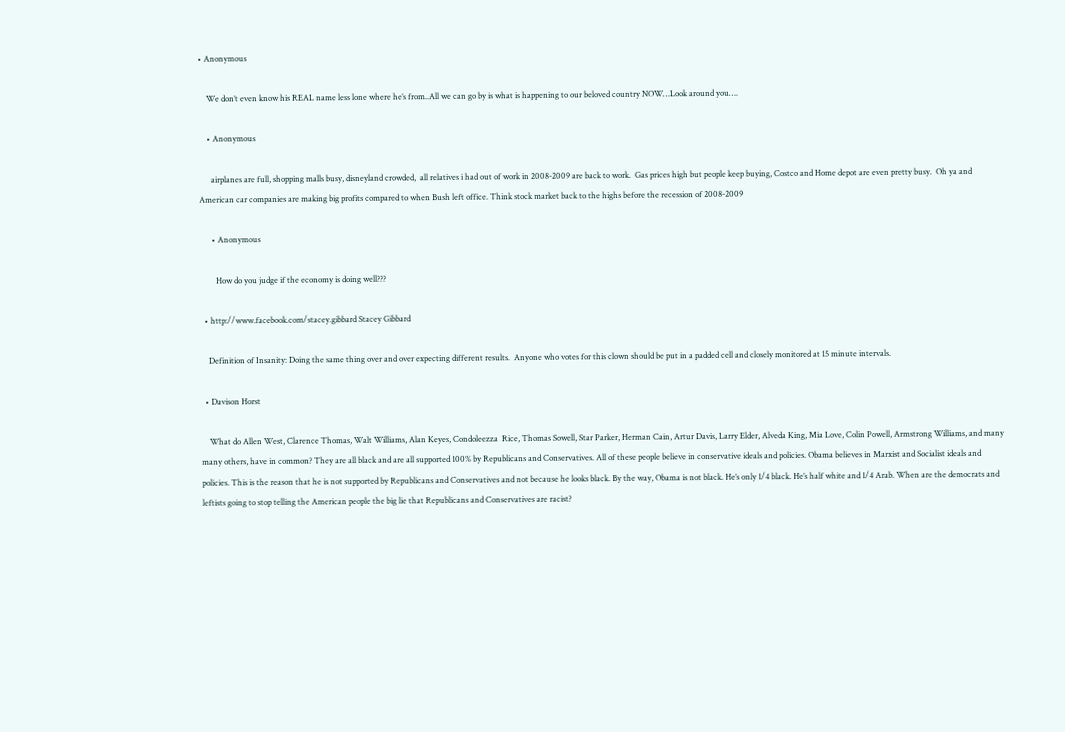• Anonymous

    We don’t even know his REAL name less lone where he’s from..All we can go by is what is happening to our beloved country NOW…Look around you….

    • Anonymous

      airplanes are full, shopping malls busy, disneyland crowded,  all relatives i had out of work in 2008-2009 are back to work.  Gas prices high but people keep buying, Costco and Home depot are even pretty busy.  Oh ya and American car companies are making big profits compared to when Bush left office. Think stock market back to the highs before the recession of 2008-2009

      • Anonymous

        How do you judge if the economy is doing well???

  • http://www.facebook.com/stacey.gibbard Stacey Gibbard

    Definition of Insanity: Doing the same thing over and over expecting different results.  Anyone who votes for this clown should be put in a padded cell and closely monitored at 15 minute intervals.

  • Davison Horst

    What do Allen West, Clarence Thomas, Walt Williams, Alan Keyes, Condoleezza  Rice, Thomas Sowell, Star Parker, Herman Cain, Artur Davis, Larry Elder, Alveda King, Mia Love, Colin Powell, Armstrong Williams, and many many others, have in common? They are all black and are all supported 100% by Republicans and Conservatives. All of these people believe in conservative ideals and policies. Obama believes in Marxist and Socialist ideals and policies. This is the reason that he is not supported by Republicans and Conservatives and not because he looks black. By the way, Obama is not black. He’s only 1/4 black. He’s half white and 1/4 Arab. When are the democrats and leftists going to stop telling the American people the big lie that Republicans and Conservatives are racist?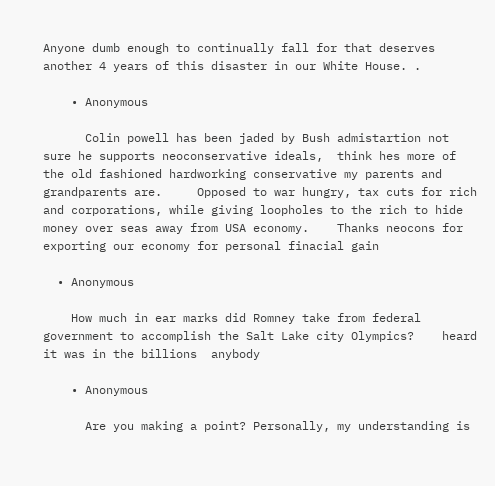Anyone dumb enough to continually fall for that deserves another 4 years of this disaster in our White House. .

    • Anonymous

      Colin powell has been jaded by Bush admistartion not sure he supports neoconservative ideals,  think hes more of the old fashioned hardworking conservative my parents and grandparents are.     Opposed to war hungry, tax cuts for rich and corporations, while giving loopholes to the rich to hide money over seas away from USA economy.    Thanks neocons for exporting our economy for personal finacial gain

  • Anonymous

    How much in ear marks did Romney take from federal government to accomplish the Salt Lake city Olympics?    heard it was in the billions  anybody

    • Anonymous

      Are you making a point? Personally, my understanding is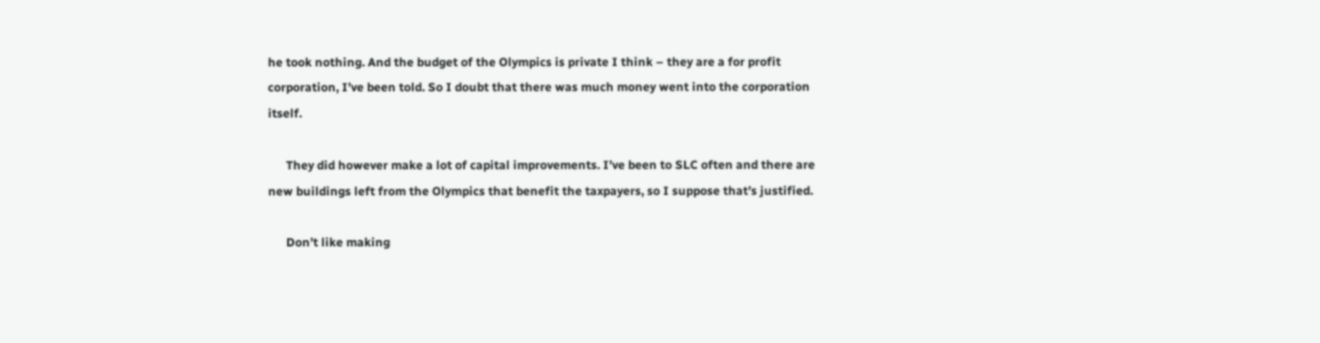he took nothing. And the budget of the Olympics is private I think – they are a for profit corporation, I’ve been told. So I doubt that there was much money went into the corporation itself.

      They did however make a lot of capital improvements. I’ve been to SLC often and there are new buildings left from the Olympics that benefit the taxpayers, so I suppose that’s justified.

      Don’t like making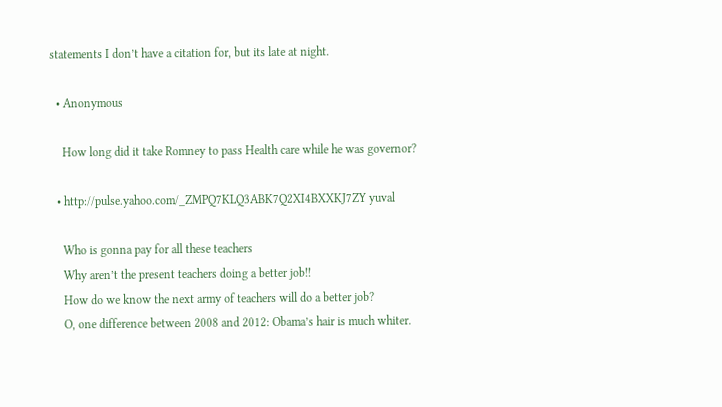statements I don’t have a citation for, but its late at night.

  • Anonymous

    How long did it take Romney to pass Health care while he was governor?

  • http://pulse.yahoo.com/_ZMPQ7KLQ3ABK7Q2XI4BXXKJ7ZY yuval

    Who is gonna pay for all these teachers
    Why aren’t the present teachers doing a better job!!
    How do we know the next army of teachers will do a better job?
    O, one difference between 2008 and 2012: Obama’s hair is much whiter.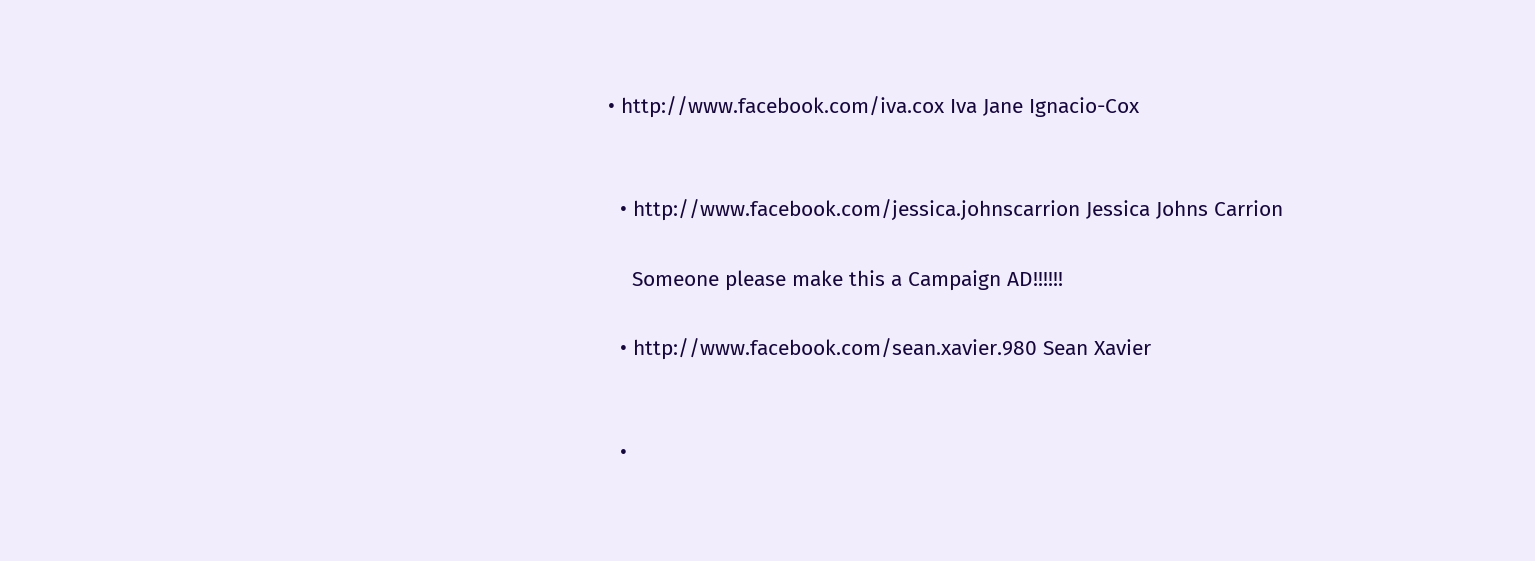• http://www.facebook.com/iva.cox Iva Jane Ignacio-Cox


  • http://www.facebook.com/jessica.johnscarrion Jessica Johns Carrion

    Someone please make this a Campaign AD!!!!!!

  • http://www.facebook.com/sean.xavier.980 Sean Xavier


  •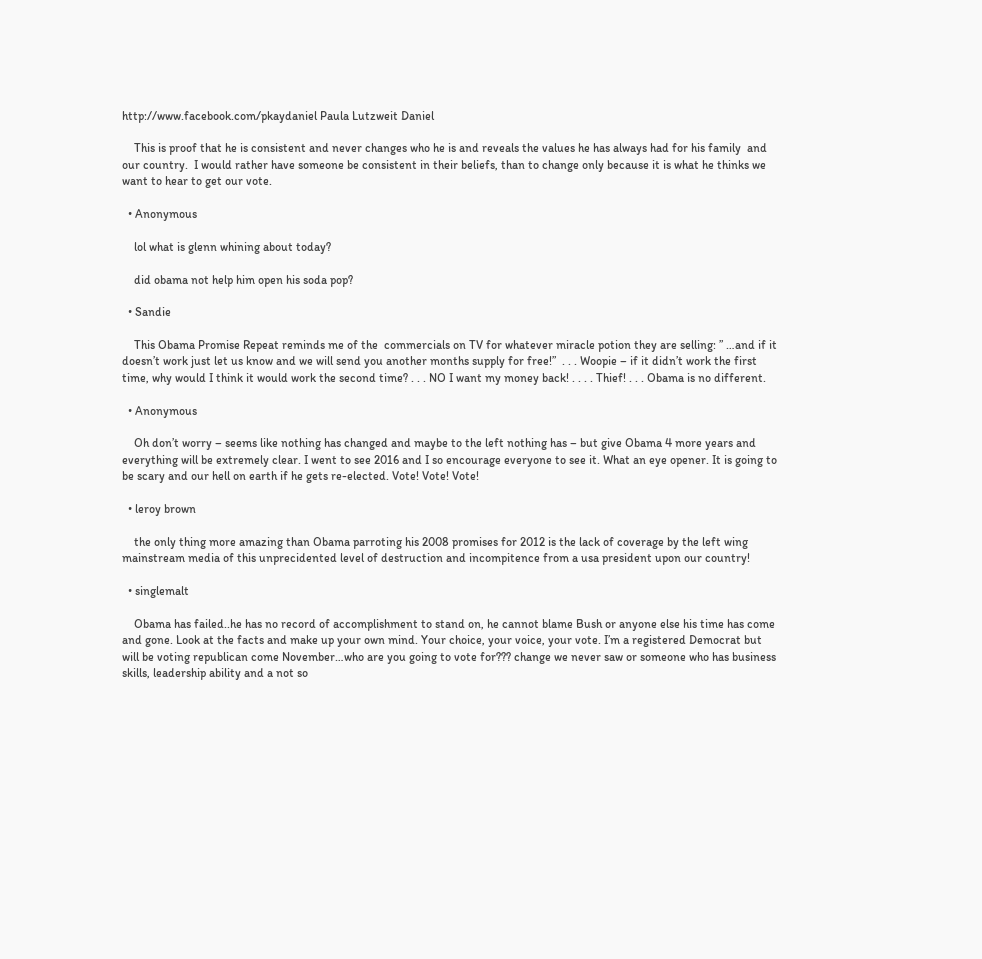http://www.facebook.com/pkaydaniel Paula Lutzweit Daniel

    This is proof that he is consistent and never changes who he is and reveals the values he has always had for his family  and our country.  I would rather have someone be consistent in their beliefs, than to change only because it is what he thinks we want to hear to get our vote.

  • Anonymous

    lol what is glenn whining about today?

    did obama not help him open his soda pop?

  • Sandie

    This Obama Promise Repeat reminds me of the  commercials on TV for whatever miracle potion they are selling: ” …and if it doesn’t work just let us know and we will send you another months supply for free!”  . . . Woopie – if it didn’t work the first time, why would I think it would work the second time? . . . NO I want my money back! . . . . Thief! . . . Obama is no different.

  • Anonymous

    Oh don’t worry – seems like nothing has changed and maybe to the left nothing has – but give Obama 4 more years and everything will be extremely clear. I went to see 2016 and I so encourage everyone to see it. What an eye opener. It is going to be scary and our hell on earth if he gets re-elected. Vote! Vote! Vote!

  • leroy brown

    the only thing more amazing than Obama parroting his 2008 promises for 2012 is the lack of coverage by the left wing mainstream media of this unprecidented level of destruction and incompitence from a usa president upon our country!

  • singlemalt

    Obama has failed..he has no record of accomplishment to stand on, he cannot blame Bush or anyone else his time has come and gone. Look at the facts and make up your own mind. Your choice, your voice, your vote. I’m a registered Democrat but will be voting republican come November…who are you going to vote for??? change we never saw or someone who has business skills, leadership ability and a not so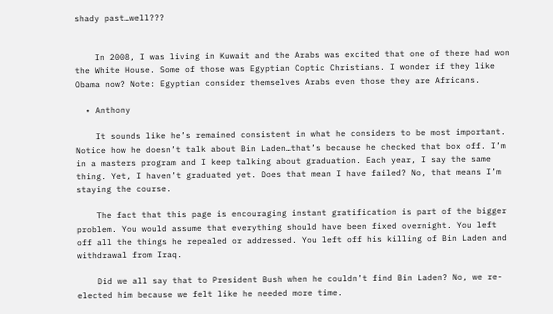shady past…well???


    In 2008, I was living in Kuwait and the Arabs was excited that one of there had won the White House. Some of those was Egyptian Coptic Christians. I wonder if they like Obama now? Note: Egyptian consider themselves Arabs even those they are Africans.

  • Anthony

    It sounds like he’s remained consistent in what he considers to be most important. Notice how he doesn’t talk about Bin Laden…that’s because he checked that box off. I’m in a masters program and I keep talking about graduation. Each year, I say the same thing. Yet, I haven’t graduated yet. Does that mean I have failed? No, that means I’m staying the course.

    The fact that this page is encouraging instant gratification is part of the bigger problem. You would assume that everything should have been fixed overnight. You left off all the things he repealed or addressed. You left off his killing of Bin Laden and withdrawal from Iraq.

    Did we all say that to President Bush when he couldn’t find Bin Laden? No, we re-elected him because we felt like he needed more time.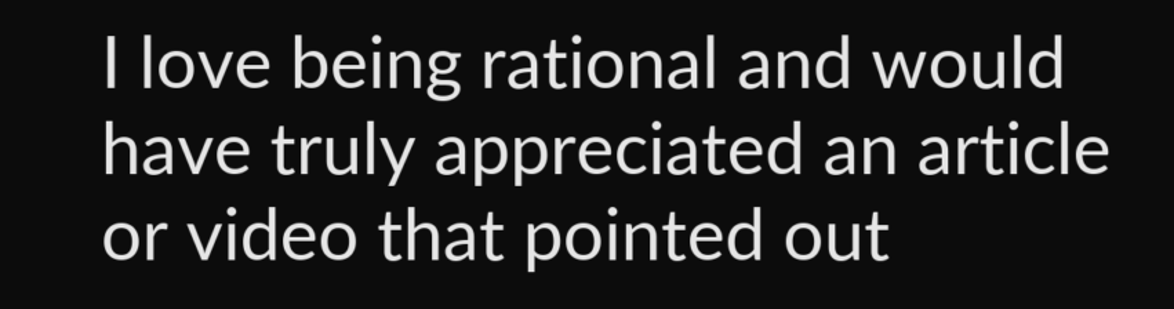I love being rational and would have truly appreciated an article or video that pointed out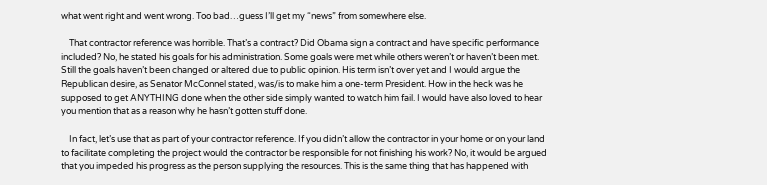what went right and went wrong. Too bad…guess I’ll get my “news” from somewhere else.

    That contractor reference was horrible. That’s a contract? Did Obama sign a contract and have specific performance included? No, he stated his goals for his administration. Some goals were met while others weren’t or haven’t been met. Still the goals haven’t been changed or altered due to public opinion. His term isn’t over yet and I would argue the Republican desire, as Senator McConnel stated, was/is to make him a one-term President. How in the heck was he supposed to get ANYTHING done when the other side simply wanted to watch him fail. I would have also loved to hear you mention that as a reason why he hasn’t gotten stuff done.

    In fact, let’s use that as part of your contractor reference. If you didn’t allow the contractor in your home or on your land to facilitate completing the project would the contractor be responsible for not finishing his work? No, it would be argued that you impeded his progress as the person supplying the resources. This is the same thing that has happened with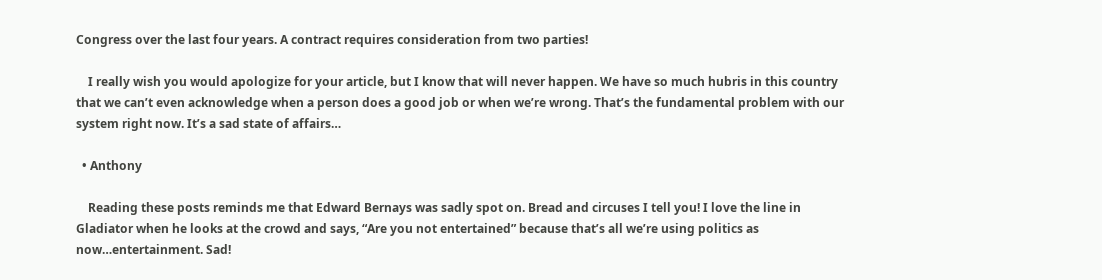Congress over the last four years. A contract requires consideration from two parties!

    I really wish you would apologize for your article, but I know that will never happen. We have so much hubris in this country that we can’t even acknowledge when a person does a good job or when we’re wrong. That’s the fundamental problem with our system right now. It’s a sad state of affairs…

  • Anthony

    Reading these posts reminds me that Edward Bernays was sadly spot on. Bread and circuses I tell you! I love the line in Gladiator when he looks at the crowd and says, “Are you not entertained” because that’s all we’re using politics as now…entertainment. Sad!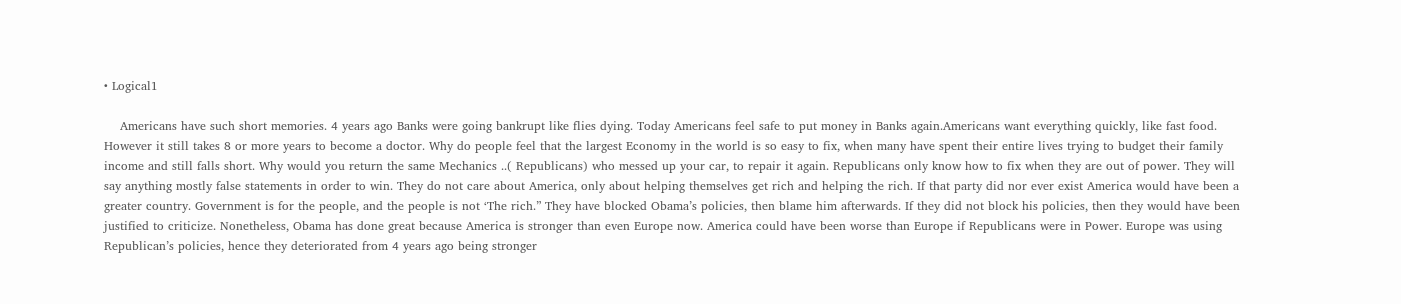• Logical1

    Americans have such short memories. 4 years ago Banks were going bankrupt like flies dying. Today Americans feel safe to put money in Banks again.Americans want everything quickly, like fast food. However it still takes 8 or more years to become a doctor. Why do people feel that the largest Economy in the world is so easy to fix, when many have spent their entire lives trying to budget their family income and still falls short. Why would you return the same Mechanics ..( Republicans) who messed up your car, to repair it again. Republicans only know how to fix when they are out of power. They will say anything mostly false statements in order to win. They do not care about America, only about helping themselves get rich and helping the rich. If that party did nor ever exist America would have been a greater country. Government is for the people, and the people is not ‘The rich.” They have blocked Obama’s policies, then blame him afterwards. If they did not block his policies, then they would have been justified to criticize. Nonetheless, Obama has done great because America is stronger than even Europe now. America could have been worse than Europe if Republicans were in Power. Europe was using Republican’s policies, hence they deteriorated from 4 years ago being stronger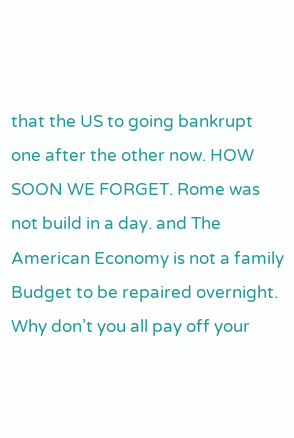that the US to going bankrupt one after the other now. HOW SOON WE FORGET. Rome was not build in a day. and The American Economy is not a family Budget to be repaired overnight. Why don’t you all pay off your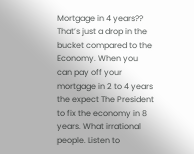Mortgage in 4 years?? That’s just a drop in the bucket compared to the Economy. When you can pay off your mortgage in 2 to 4 years the expect The President to fix the economy in 8 years. What irrational people. Listen to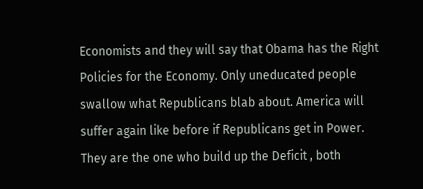Economists and they will say that Obama has the Right Policies for the Economy. Only uneducated people swallow what Republicans blab about. America will suffer again like before if Republicans get in Power. They are the one who build up the Deficit , both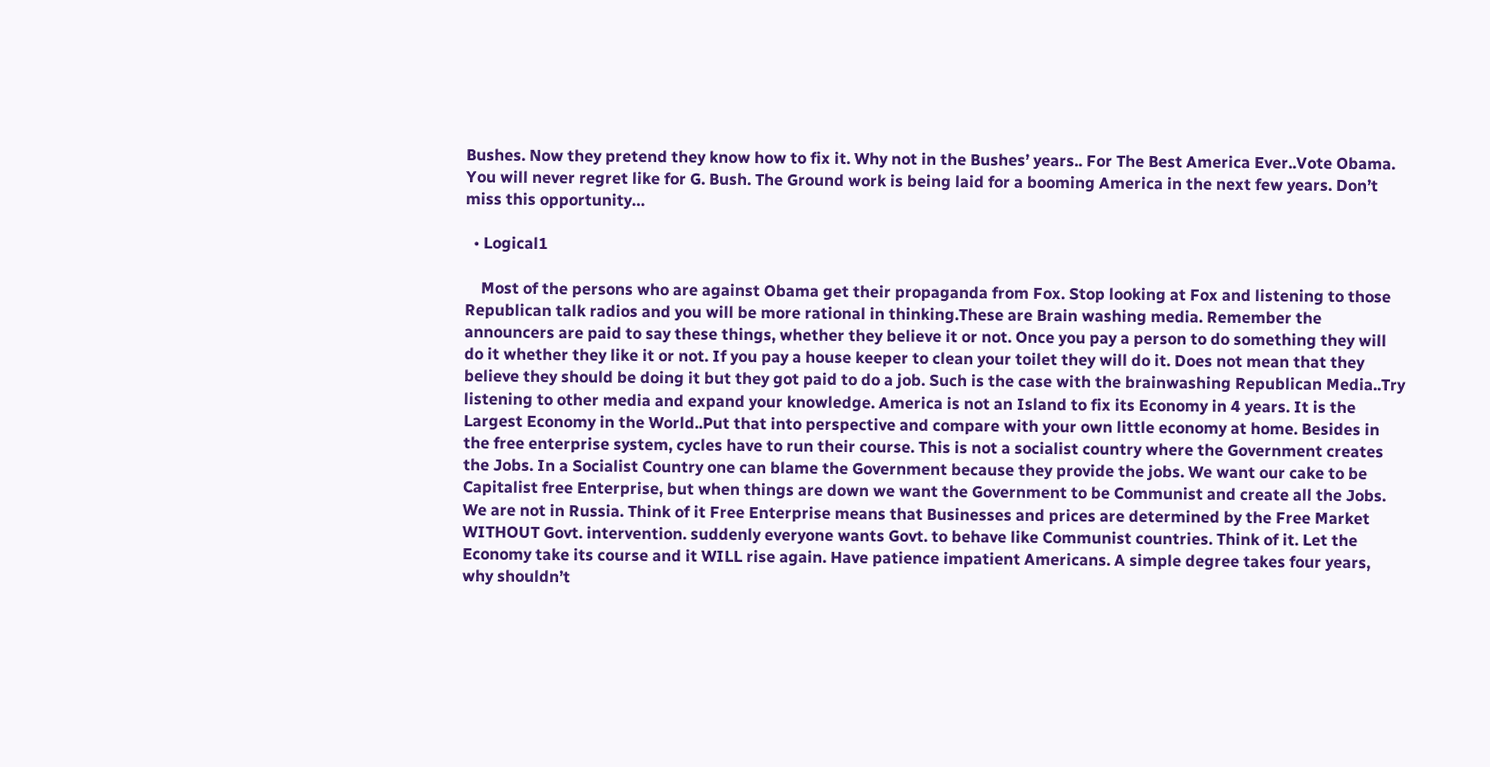Bushes. Now they pretend they know how to fix it. Why not in the Bushes’ years.. For The Best America Ever..Vote Obama. You will never regret like for G. Bush. The Ground work is being laid for a booming America in the next few years. Don’t miss this opportunity…

  • Logical1

    Most of the persons who are against Obama get their propaganda from Fox. Stop looking at Fox and listening to those Republican talk radios and you will be more rational in thinking.These are Brain washing media. Remember the announcers are paid to say these things, whether they believe it or not. Once you pay a person to do something they will do it whether they like it or not. If you pay a house keeper to clean your toilet they will do it. Does not mean that they believe they should be doing it but they got paid to do a job. Such is the case with the brainwashing Republican Media..Try listening to other media and expand your knowledge. America is not an Island to fix its Economy in 4 years. It is the Largest Economy in the World..Put that into perspective and compare with your own little economy at home. Besides in the free enterprise system, cycles have to run their course. This is not a socialist country where the Government creates the Jobs. In a Socialist Country one can blame the Government because they provide the jobs. We want our cake to be Capitalist free Enterprise, but when things are down we want the Government to be Communist and create all the Jobs. We are not in Russia. Think of it Free Enterprise means that Businesses and prices are determined by the Free Market WITHOUT Govt. intervention. suddenly everyone wants Govt. to behave like Communist countries. Think of it. Let the Economy take its course and it WILL rise again. Have patience impatient Americans. A simple degree takes four years, why shouldn’t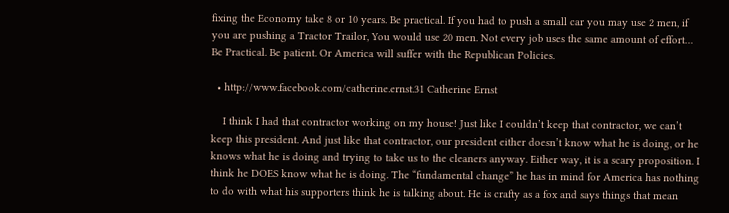fixing the Economy take 8 or 10 years. Be practical. If you had to push a small car you may use 2 men, if you are pushing a Tractor Trailor, You would use 20 men. Not every job uses the same amount of effort… Be Practical. Be patient. Or America will suffer with the Republican Policies.

  • http://www.facebook.com/catherine.ernst.31 Catherine Ernst

    I think I had that contractor working on my house! Just like I couldn’t keep that contractor, we can’t keep this president. And just like that contractor, our president either doesn’t know what he is doing, or he knows what he is doing and trying to take us to the cleaners anyway. Either way, it is a scary proposition. I think he DOES know what he is doing. The “fundamental change” he has in mind for America has nothing to do with what his supporters think he is talking about. He is crafty as a fox and says things that mean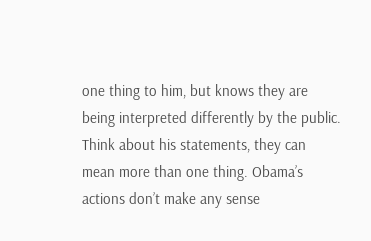one thing to him, but knows they are being interpreted differently by the public. Think about his statements, they can mean more than one thing. Obama’s actions don’t make any sense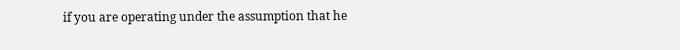if you are operating under the assumption that he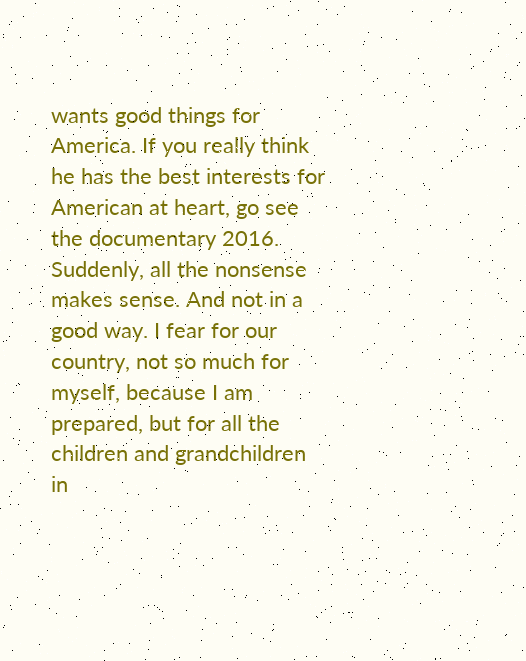wants good things for America. If you really think he has the best interests for American at heart, go see the documentary 2016. Suddenly, all the nonsense makes sense. And not in a good way. I fear for our country, not so much for myself, because I am prepared, but for all the children and grandchildren in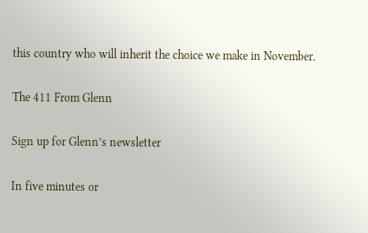this country who will inherit the choice we make in November.

The 411 From Glenn

Sign up for Glenn’s newsletter

In five minutes or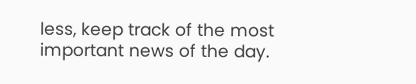less, keep track of the most important news of the day.